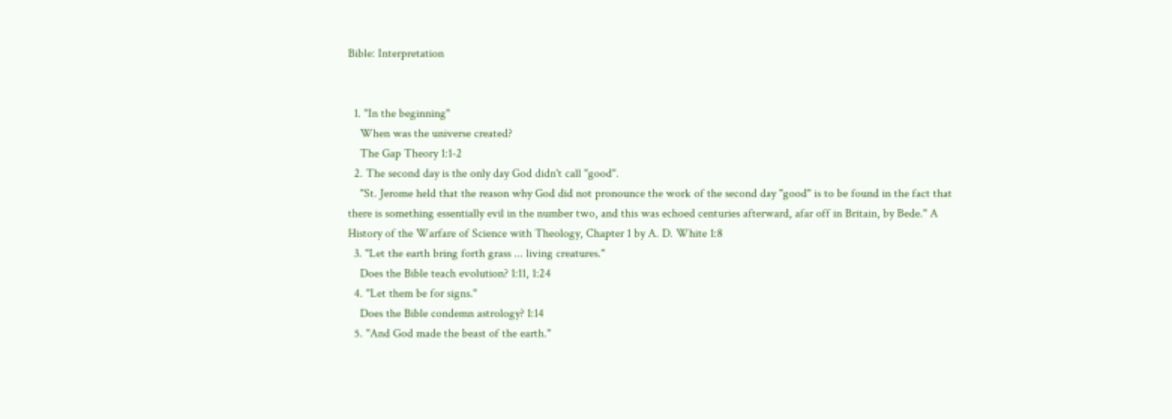Bible: Interpretation


  1. "In the beginning"
    When was the universe created?
    The Gap Theory 1:1-2
  2. The second day is the only day God didn't call "good".
    "St. Jerome held that the reason why God did not pronounce the work of the second day "good" is to be found in the fact that there is something essentially evil in the number two, and this was echoed centuries afterward, afar off in Britain, by Bede." A History of the Warfare of Science with Theology, Chapter 1 by A. D. White 1:8
  3. "Let the earth bring forth grass ... living creatures."
    Does the Bible teach evolution? 1:11, 1:24
  4. "Let them be for signs."
    Does the Bible condemn astrology? 1:14
  5. "And God made the beast of the earth."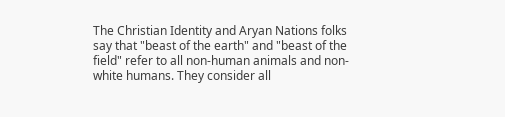The Christian Identity and Aryan Nations folks say that "beast of the earth" and "beast of the field" refer to all non-human animals and non-white humans. They consider all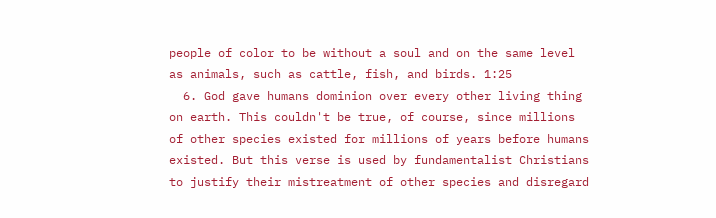people of color to be without a soul and on the same level as animals, such as cattle, fish, and birds. 1:25
  6. God gave humans dominion over every other living thing on earth. This couldn't be true, of course, since millions of other species existed for millions of years before humans existed. But this verse is used by fundamentalist Christians to justify their mistreatment of other species and disregard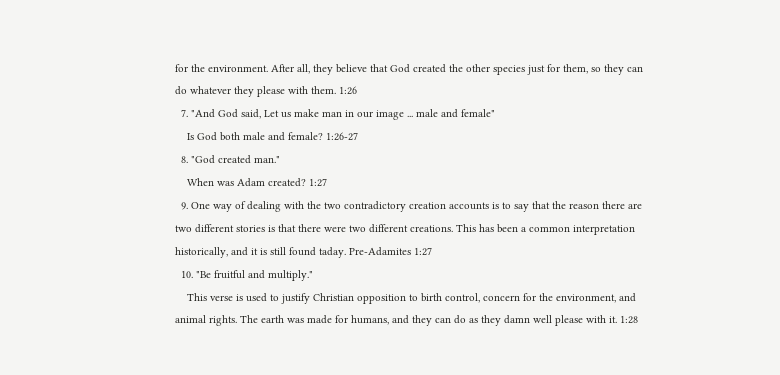for the environment. After all, they believe that God created the other species just for them, so they can do whatever they please with them. 1:26
  7. "And God said, Let us make man in our image ... male and female"
    Is God both male and female? 1:26-27
  8. "God created man."
    When was Adam created? 1:27
  9. One way of dealing with the two contradictory creation accounts is to say that the reason there are two different stories is that there were two different creations. This has been a common interpretation historically, and it is still found taday. Pre-Adamites 1:27
  10. "Be fruitful and multiply."
    This verse is used to justify Christian opposition to birth control, concern for the environment, and animal rights. The earth was made for humans, and they can do as they damn well please with it. 1:28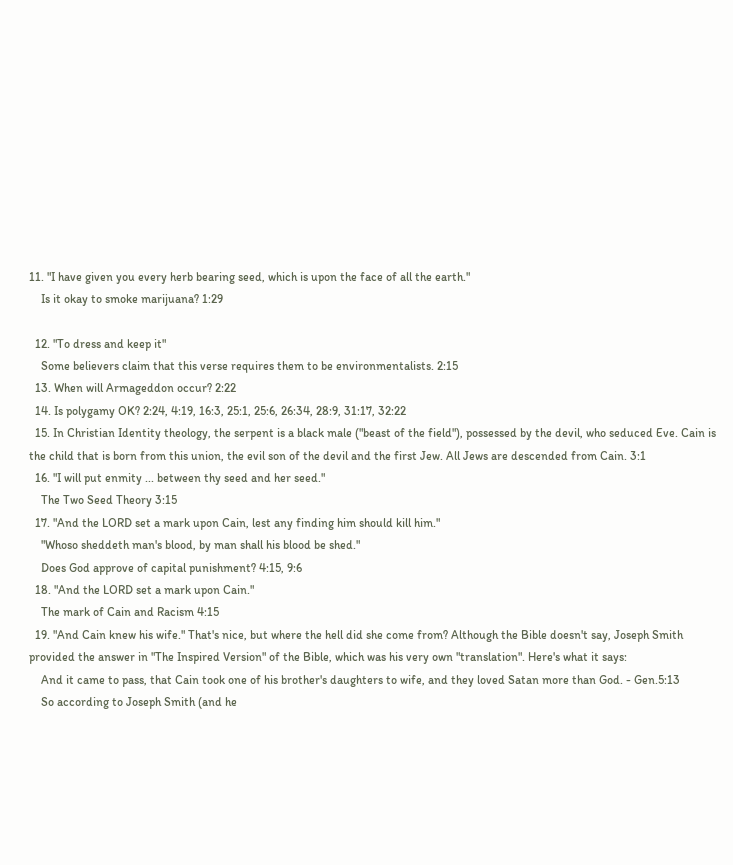11. "I have given you every herb bearing seed, which is upon the face of all the earth."
    Is it okay to smoke marijuana? 1:29

  12. "To dress and keep it"
    Some believers claim that this verse requires them to be environmentalists. 2:15
  13. When will Armageddon occur? 2:22
  14. Is polygamy OK? 2:24, 4:19, 16:3, 25:1, 25:6, 26:34, 28:9, 31:17, 32:22
  15. In Christian Identity theology, the serpent is a black male ("beast of the field"), possessed by the devil, who seduced Eve. Cain is the child that is born from this union, the evil son of the devil and the first Jew. All Jews are descended from Cain. 3:1
  16. "I will put enmity ... between thy seed and her seed."
    The Two Seed Theory 3:15
  17. "And the LORD set a mark upon Cain, lest any finding him should kill him."
    "Whoso sheddeth man's blood, by man shall his blood be shed."
    Does God approve of capital punishment? 4:15, 9:6
  18. "And the LORD set a mark upon Cain."
    The mark of Cain and Racism 4:15
  19. "And Cain knew his wife." That's nice, but where the hell did she come from? Although the Bible doesn't say, Joseph Smith provided the answer in "The Inspired Version" of the Bible, which was his very own "translation". Here's what it says:
    And it came to pass, that Cain took one of his brother's daughters to wife, and they loved Satan more than God. - Gen.5:13
    So according to Joseph Smith (and he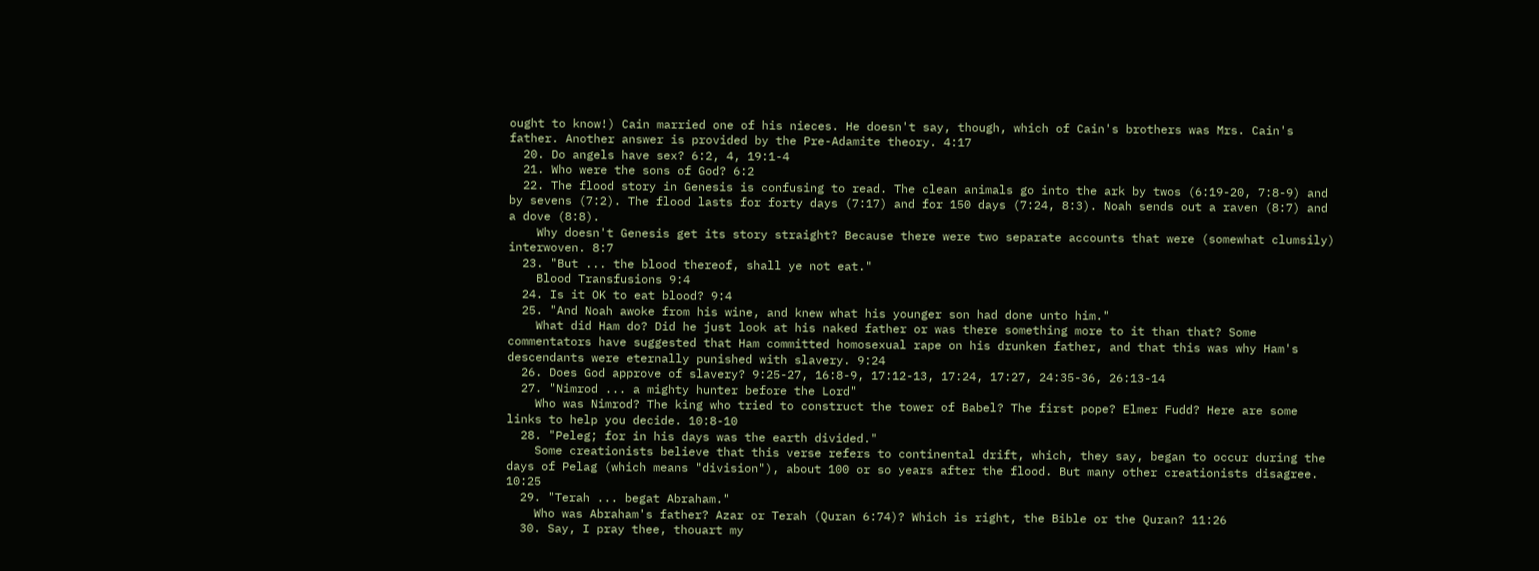ought to know!) Cain married one of his nieces. He doesn't say, though, which of Cain's brothers was Mrs. Cain's father. Another answer is provided by the Pre-Adamite theory. 4:17
  20. Do angels have sex? 6:2, 4, 19:1-4
  21. Who were the sons of God? 6:2
  22. The flood story in Genesis is confusing to read. The clean animals go into the ark by twos (6:19-20, 7:8-9) and by sevens (7:2). The flood lasts for forty days (7:17) and for 150 days (7:24, 8:3). Noah sends out a raven (8:7) and a dove (8:8).
    Why doesn't Genesis get its story straight? Because there were two separate accounts that were (somewhat clumsily) interwoven. 8:7
  23. "But ... the blood thereof, shall ye not eat."
    Blood Transfusions 9:4
  24. Is it OK to eat blood? 9:4
  25. "And Noah awoke from his wine, and knew what his younger son had done unto him."
    What did Ham do? Did he just look at his naked father or was there something more to it than that? Some commentators have suggested that Ham committed homosexual rape on his drunken father, and that this was why Ham's descendants were eternally punished with slavery. 9:24
  26. Does God approve of slavery? 9:25-27, 16:8-9, 17:12-13, 17:24, 17:27, 24:35-36, 26:13-14
  27. "Nimrod ... a mighty hunter before the Lord"
    Who was Nimrod? The king who tried to construct the tower of Babel? The first pope? Elmer Fudd? Here are some links to help you decide. 10:8-10
  28. "Peleg; for in his days was the earth divided."
    Some creationists believe that this verse refers to continental drift, which, they say, began to occur during the days of Pelag (which means "division"), about 100 or so years after the flood. But many other creationists disagree. 10:25
  29. "Terah ... begat Abraham."
    Who was Abraham's father? Azar or Terah (Quran 6:74)? Which is right, the Bible or the Quran? 11:26
  30. Say, I pray thee, thouart my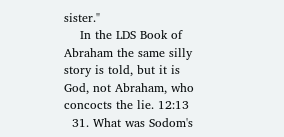sister."
    In the LDS Book of Abraham the same silly story is told, but it is God, not Abraham, who concocts the lie. 12:13
  31. What was Sodom's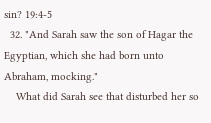sin? 19:4-5
  32. "And Sarah saw the son of Hagar the Egyptian, which she had born unto Abraham, mocking."
    What did Sarah see that disturbed her so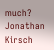much? Jonathan Kirsch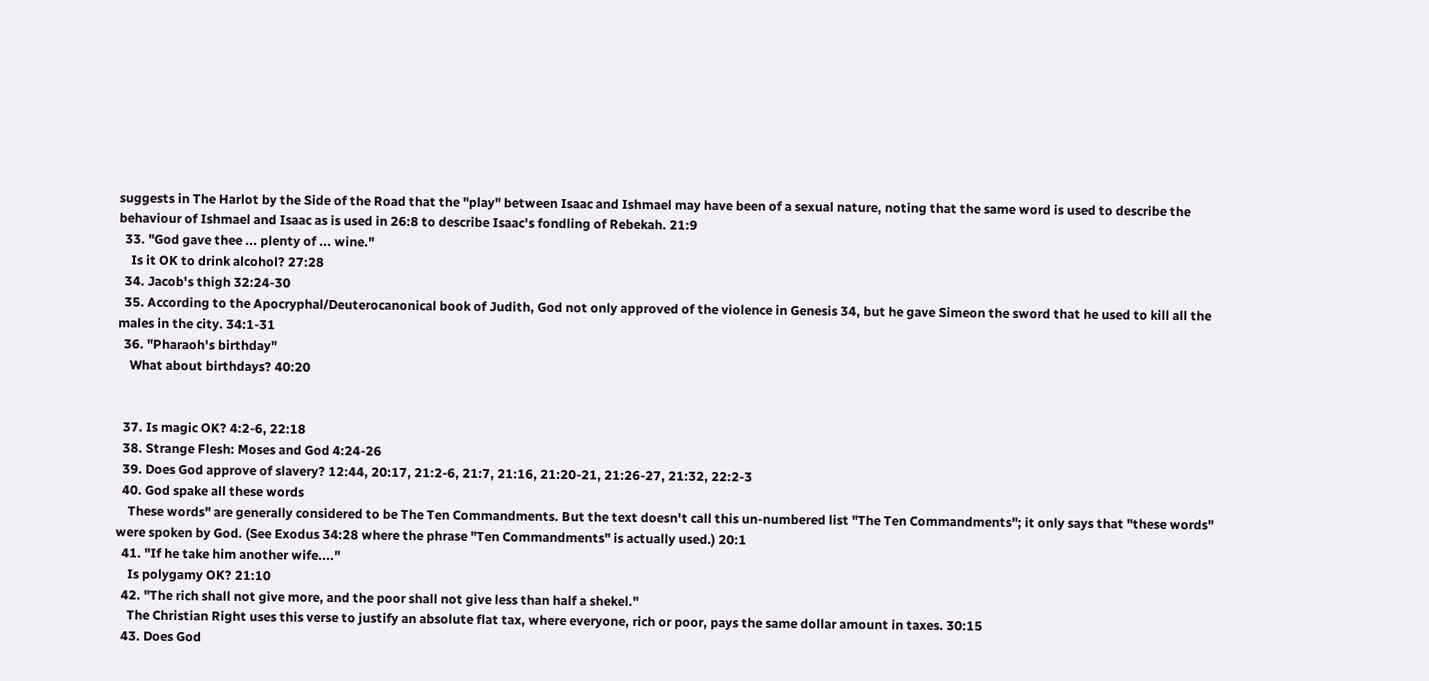suggests in The Harlot by the Side of the Road that the "play" between Isaac and Ishmael may have been of a sexual nature, noting that the same word is used to describe the behaviour of Ishmael and Isaac as is used in 26:8 to describe Isaac's fondling of Rebekah. 21:9
  33. "God gave thee ... plenty of ... wine."
    Is it OK to drink alcohol? 27:28
  34. Jacob's thigh 32:24-30
  35. According to the Apocryphal/Deuterocanonical book of Judith, God not only approved of the violence in Genesis 34, but he gave Simeon the sword that he used to kill all the males in the city. 34:1-31
  36. "Pharaoh's birthday"
    What about birthdays? 40:20


  37. Is magic OK? 4:2-6, 22:18
  38. Strange Flesh: Moses and God 4:24-26
  39. Does God approve of slavery? 12:44, 20:17, 21:2-6, 21:7, 21:16, 21:20-21, 21:26-27, 21:32, 22:2-3
  40. God spake all these words
    These words" are generally considered to be The Ten Commandments. But the text doesn't call this un-numbered list "The Ten Commandments"; it only says that "these words" were spoken by God. (See Exodus 34:28 where the phrase "Ten Commandments" is actually used.) 20:1
  41. "If he take him another wife...."
    Is polygamy OK? 21:10
  42. "The rich shall not give more, and the poor shall not give less than half a shekel."
    The Christian Right uses this verse to justify an absolute flat tax, where everyone, rich or poor, pays the same dollar amount in taxes. 30:15
  43. Does God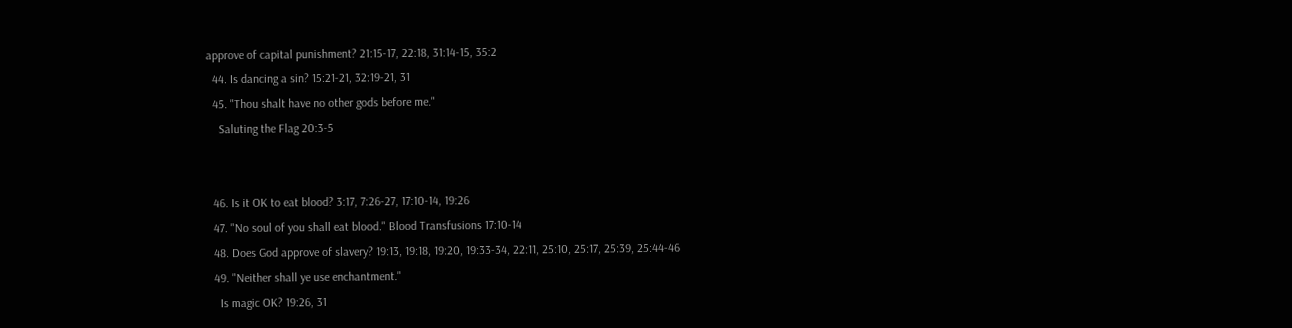approve of capital punishment? 21:15-17, 22:18, 31:14-15, 35:2
  44. Is dancing a sin? 15:21-21, 32:19-21, 31
  45. "Thou shalt have no other gods before me."
    Saluting the Flag 20:3-5


  46. Is it OK to eat blood? 3:17, 7:26-27, 17:10-14, 19:26
  47. "No soul of you shall eat blood." Blood Transfusions 17:10-14
  48. Does God approve of slavery? 19:13, 19:18, 19:20, 19:33-34, 22:11, 25:10, 25:17, 25:39, 25:44-46
  49. "Neither shall ye use enchantment."
    Is magic OK? 19:26, 31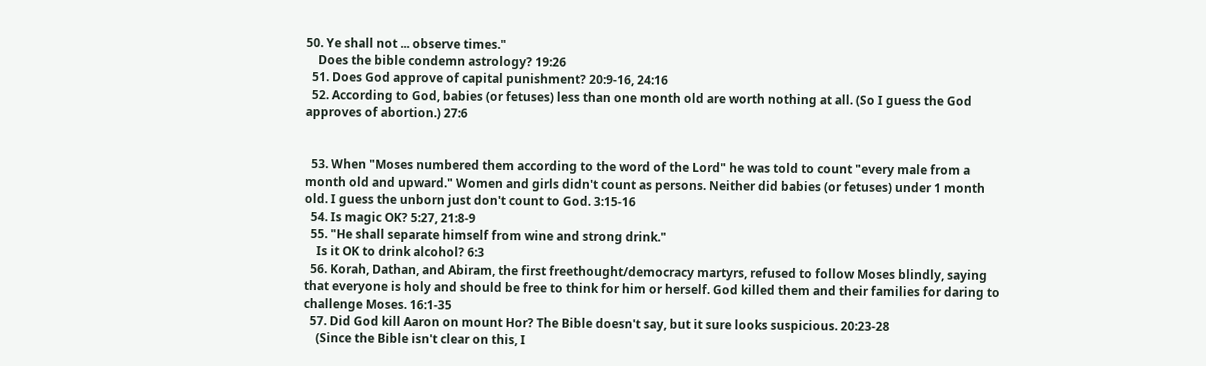50. Ye shall not ... observe times."
    Does the bible condemn astrology? 19:26
  51. Does God approve of capital punishment? 20:9-16, 24:16
  52. According to God, babies (or fetuses) less than one month old are worth nothing at all. (So I guess the God approves of abortion.) 27:6


  53. When "Moses numbered them according to the word of the Lord" he was told to count "every male from a month old and upward." Women and girls didn't count as persons. Neither did babies (or fetuses) under 1 month old. I guess the unborn just don't count to God. 3:15-16
  54. Is magic OK? 5:27, 21:8-9
  55. "He shall separate himself from wine and strong drink."
    Is it OK to drink alcohol? 6:3
  56. Korah, Dathan, and Abiram, the first freethought/democracy martyrs, refused to follow Moses blindly, saying that everyone is holy and should be free to think for him or herself. God killed them and their families for daring to challenge Moses. 16:1-35
  57. Did God kill Aaron on mount Hor? The Bible doesn't say, but it sure looks suspicious. 20:23-28
    (Since the Bible isn't clear on this, I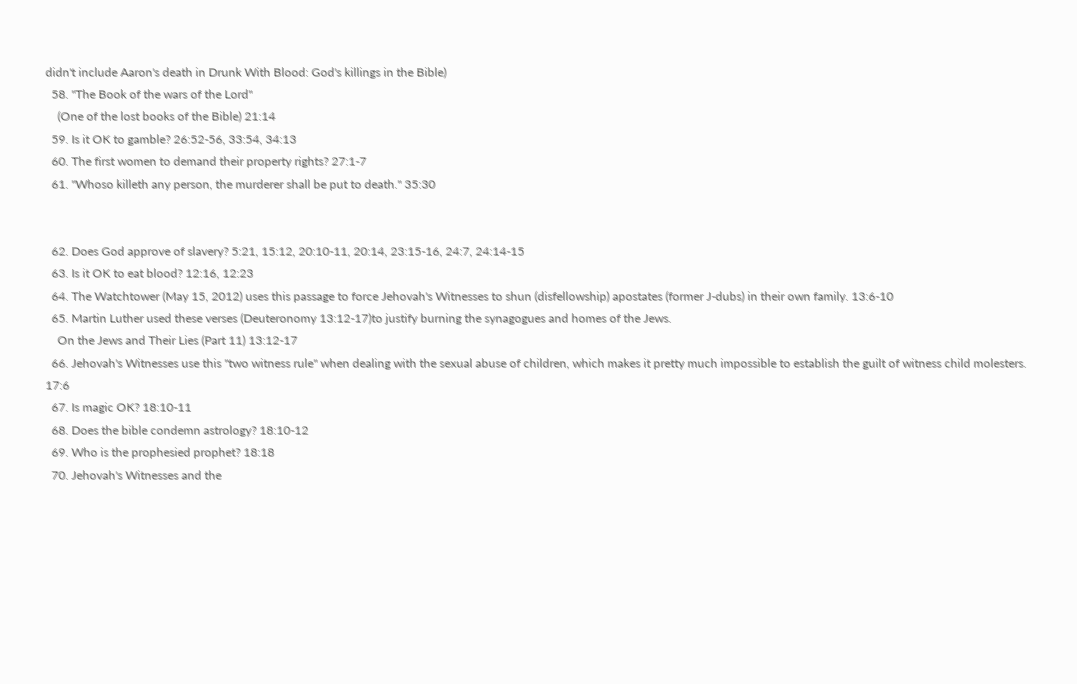didn't include Aaron's death in Drunk With Blood: God's killings in the Bible)
  58. "The Book of the wars of the Lord"
    (One of the lost books of the Bible) 21:14
  59. Is it OK to gamble? 26:52-56, 33:54, 34:13
  60. The first women to demand their property rights? 27:1-7
  61. "Whoso killeth any person, the murderer shall be put to death." 35:30


  62. Does God approve of slavery? 5:21, 15:12, 20:10-11, 20:14, 23:15-16, 24:7, 24:14-15
  63. Is it OK to eat blood? 12:16, 12:23
  64. The Watchtower (May 15, 2012) uses this passage to force Jehovah's Witnesses to shun (disfellowship) apostates (former J-dubs) in their own family. 13:6-10
  65. Martin Luther used these verses (Deuteronomy 13:12-17)to justify burning the synagogues and homes of the Jews.
    On the Jews and Their Lies (Part 11) 13:12-17
  66. Jehovah's Witnesses use this "two witness rule" when dealing with the sexual abuse of children, which makes it pretty much impossible to establish the guilt of witness child molesters. 17:6
  67. Is magic OK? 18:10-11
  68. Does the bible condemn astrology? 18:10-12
  69. Who is the prophesied prophet? 18:18
  70. Jehovah's Witnesses and the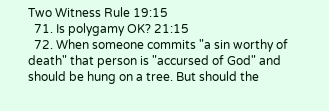Two Witness Rule 19:15
  71. Is polygamy OK? 21:15
  72. When someone commits "a sin worthy of death" that person is "accursed of God" and should be hung on a tree. But should the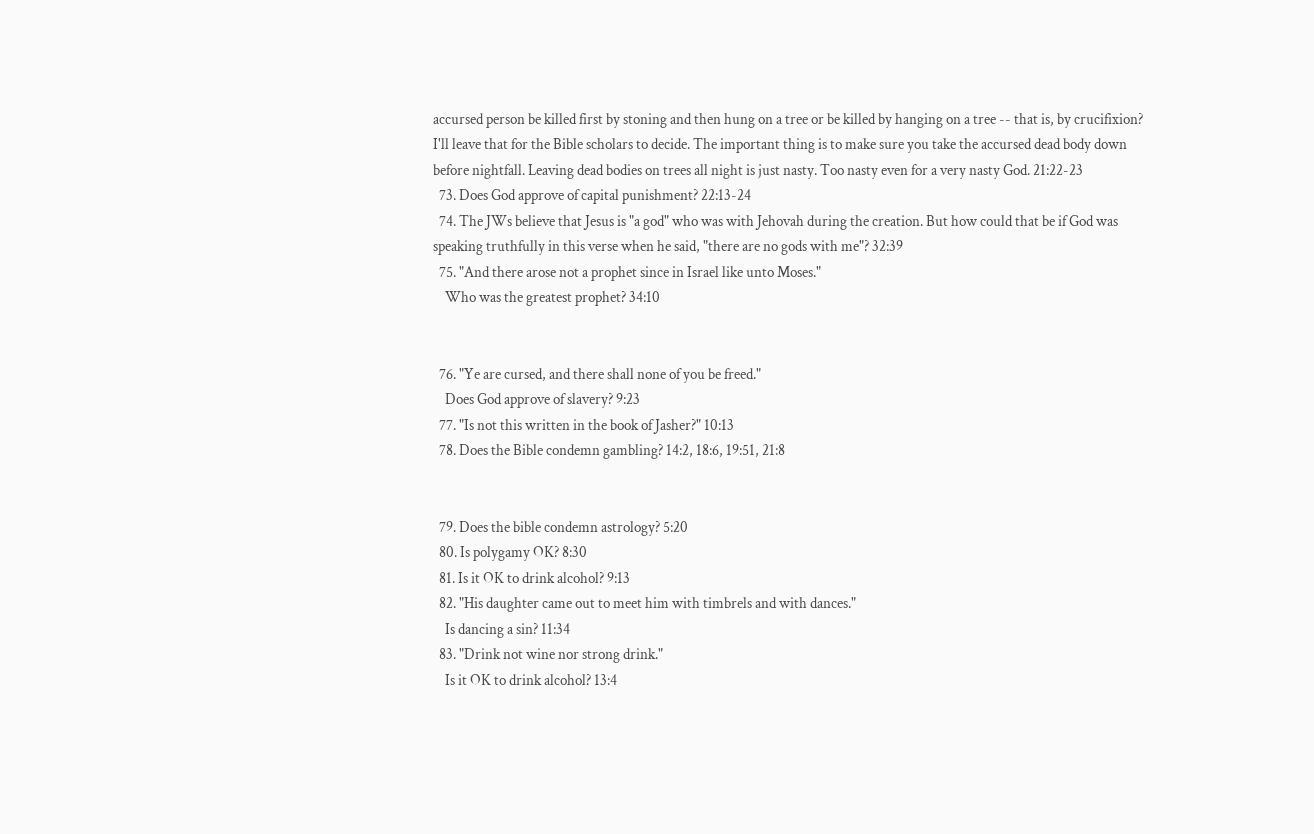accursed person be killed first by stoning and then hung on a tree or be killed by hanging on a tree -- that is, by crucifixion? I'll leave that for the Bible scholars to decide. The important thing is to make sure you take the accursed dead body down before nightfall. Leaving dead bodies on trees all night is just nasty. Too nasty even for a very nasty God. 21:22-23
  73. Does God approve of capital punishment? 22:13-24
  74. The JWs believe that Jesus is "a god" who was with Jehovah during the creation. But how could that be if God was speaking truthfully in this verse when he said, "there are no gods with me"? 32:39
  75. "And there arose not a prophet since in Israel like unto Moses."
    Who was the greatest prophet? 34:10


  76. "Ye are cursed, and there shall none of you be freed."
    Does God approve of slavery? 9:23
  77. "Is not this written in the book of Jasher?" 10:13
  78. Does the Bible condemn gambling? 14:2, 18:6, 19:51, 21:8


  79. Does the bible condemn astrology? 5:20
  80. Is polygamy OK? 8:30
  81. Is it OK to drink alcohol? 9:13
  82. "His daughter came out to meet him with timbrels and with dances."
    Is dancing a sin? 11:34
  83. "Drink not wine nor strong drink."
    Is it OK to drink alcohol? 13:4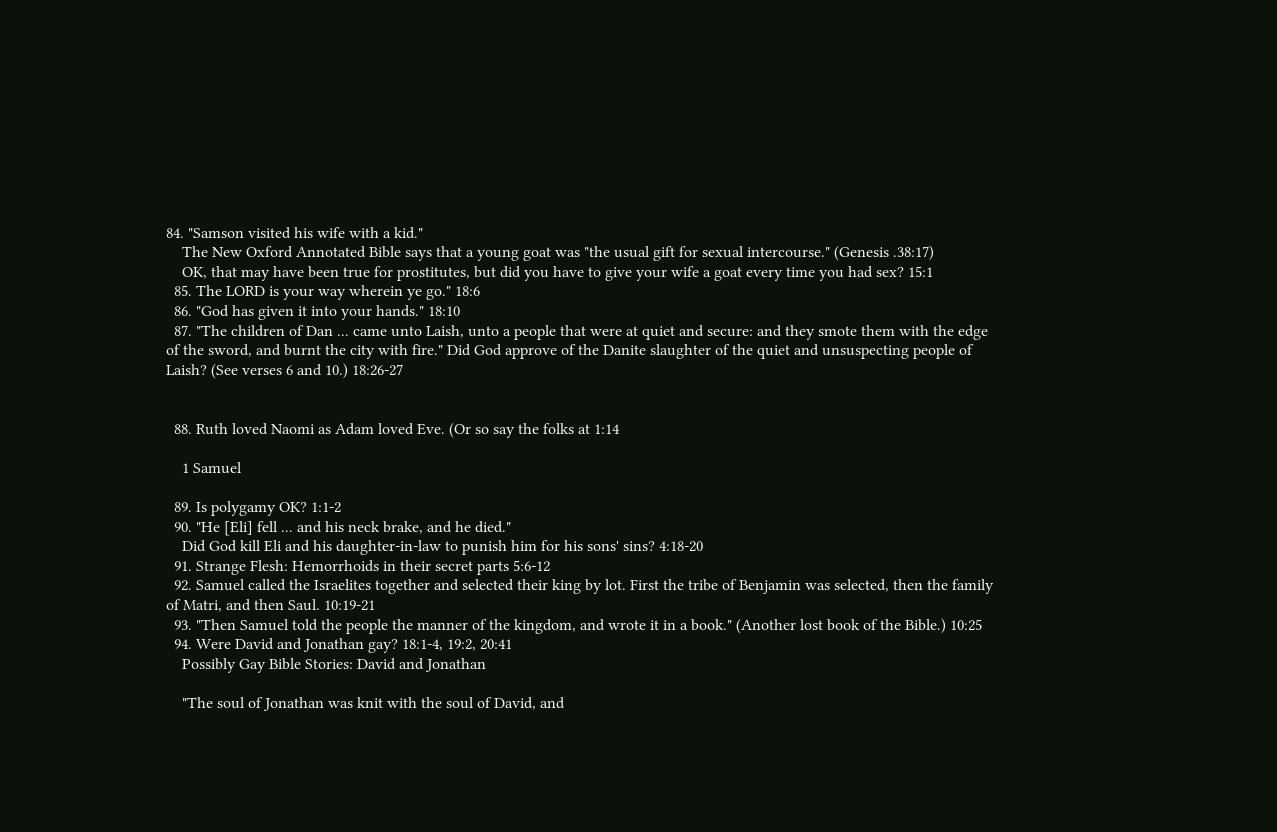84. "Samson visited his wife with a kid."
    The New Oxford Annotated Bible says that a young goat was "the usual gift for sexual intercourse." (Genesis .38:17)
    OK, that may have been true for prostitutes, but did you have to give your wife a goat every time you had sex? 15:1
  85. The LORD is your way wherein ye go." 18:6
  86. "God has given it into your hands." 18:10
  87. "The children of Dan ... came unto Laish, unto a people that were at quiet and secure: and they smote them with the edge of the sword, and burnt the city with fire." Did God approve of the Danite slaughter of the quiet and unsuspecting people of Laish? (See verses 6 and 10.) 18:26-27


  88. Ruth loved Naomi as Adam loved Eve. (Or so say the folks at 1:14

    1 Samuel

  89. Is polygamy OK? 1:1-2
  90. "He [Eli] fell ... and his neck brake, and he died."
    Did God kill Eli and his daughter-in-law to punish him for his sons' sins? 4:18-20
  91. Strange Flesh: Hemorrhoids in their secret parts 5:6-12
  92. Samuel called the Israelites together and selected their king by lot. First the tribe of Benjamin was selected, then the family of Matri, and then Saul. 10:19-21
  93. "Then Samuel told the people the manner of the kingdom, and wrote it in a book." (Another lost book of the Bible.) 10:25
  94. Were David and Jonathan gay? 18:1-4, 19:2, 20:41
    Possibly Gay Bible Stories: David and Jonathan

    "The soul of Jonathan was knit with the soul of David, and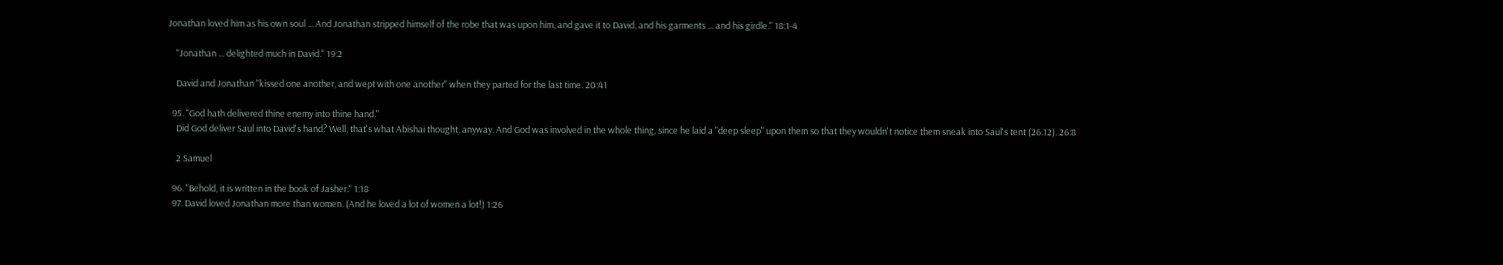Jonathan loved him as his own soul ... And Jonathan stripped himself of the robe that was upon him, and gave it to David, and his garments ... and his girdle." 18:1-4

    "Jonathan ... delighted much in David." 19:2

    David and Jonathan "kissed one another, and wept with one another" when they parted for the last time. 20:41

  95. "God hath delivered thine enemy into thine hand."
    Did God deliver Saul into David's hand? Well, that's what Abishai thought, anyway. And God was involved in the whole thing, since he laid a "deep sleep" upon them so that they wouldn't notice them sneak into Saul's tent (26.12). 26:8

    2 Samuel

  96. "Behold, it is written in the book of Jasher." 1:18
  97. David loved Jonathan more than women. (And he loved a lot of women a lot!) 1:26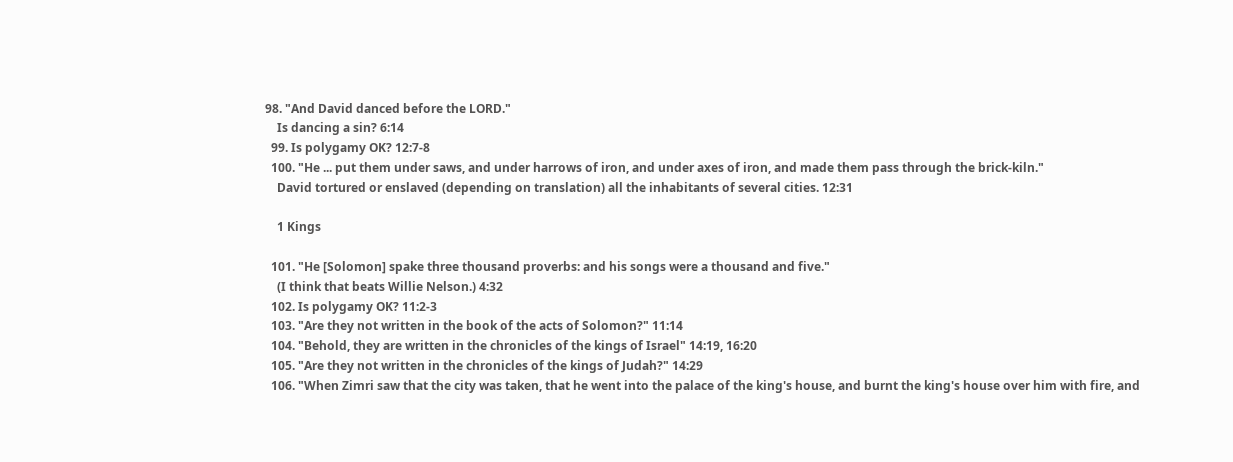98. "And David danced before the LORD."
    Is dancing a sin? 6:14
  99. Is polygamy OK? 12:7-8
  100. "He ... put them under saws, and under harrows of iron, and under axes of iron, and made them pass through the brick-kiln."
    David tortured or enslaved (depending on translation) all the inhabitants of several cities. 12:31

    1 Kings

  101. "He [Solomon] spake three thousand proverbs: and his songs were a thousand and five."
    (I think that beats Willie Nelson.) 4:32
  102. Is polygamy OK? 11:2-3
  103. "Are they not written in the book of the acts of Solomon?" 11:14
  104. "Behold, they are written in the chronicles of the kings of Israel" 14:19, 16:20
  105. "Are they not written in the chronicles of the kings of Judah?" 14:29
  106. "When Zimri saw that the city was taken, that he went into the palace of the king's house, and burnt the king's house over him with fire, and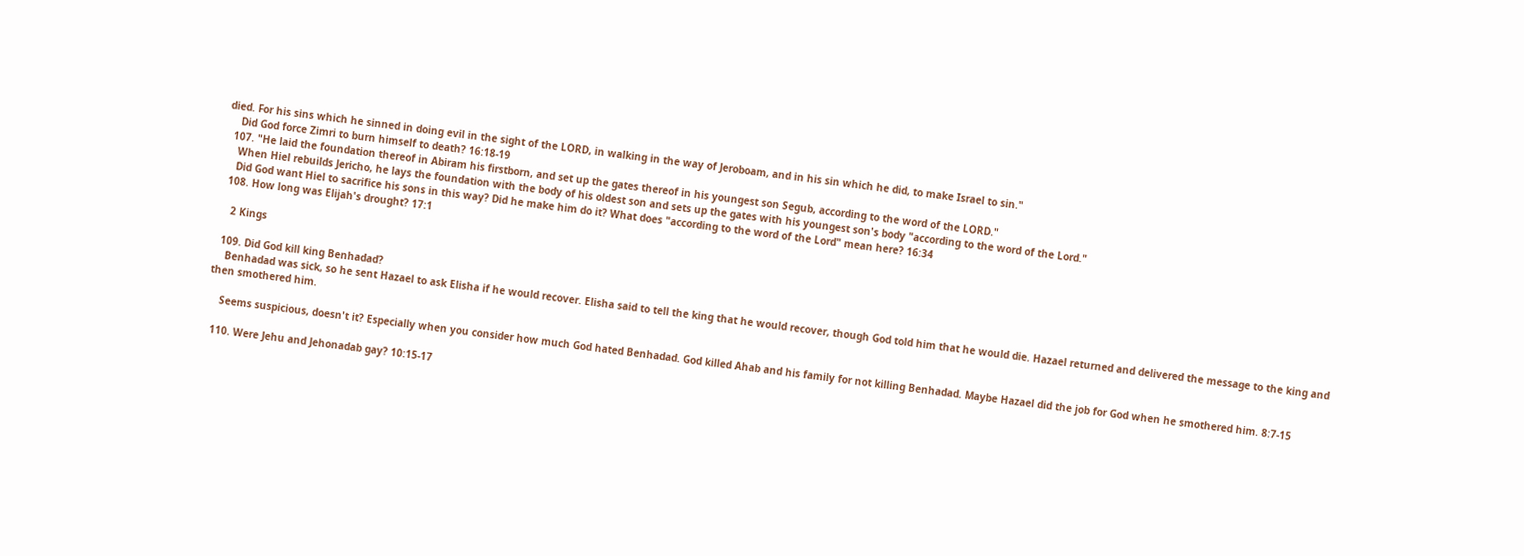died. For his sins which he sinned in doing evil in the sight of the LORD, in walking in the way of Jeroboam, and in his sin which he did, to make Israel to sin."
    Did God force Zimri to burn himself to death? 16:18-19
  107. "He laid the foundation thereof in Abiram his firstborn, and set up the gates thereof in his youngest son Segub, according to the word of the LORD."
    When Hiel rebuilds Jericho, he lays the foundation with the body of his oldest son and sets up the gates with his youngest son's body "according to the word of the Lord."
    Did God want Hiel to sacrifice his sons in this way? Did he make him do it? What does "according to the word of the Lord" mean here? 16:34
  108. How long was Elijah's drought? 17:1

    2 Kings

  109. Did God kill king Benhadad?
    Benhadad was sick, so he sent Hazael to ask Elisha if he would recover. Elisha said to tell the king that he would recover, though God told him that he would die. Hazael returned and delivered the message to the king and then smothered him.

    Seems suspicious, doesn't it? Especially when you consider how much God hated Benhadad. God killed Ahab and his family for not killing Benhadad. Maybe Hazael did the job for God when he smothered him. 8:7-15

  110. Were Jehu and Jehonadab gay? 10:15-17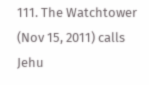111. The Watchtower (Nov 15, 2011) calls Jehu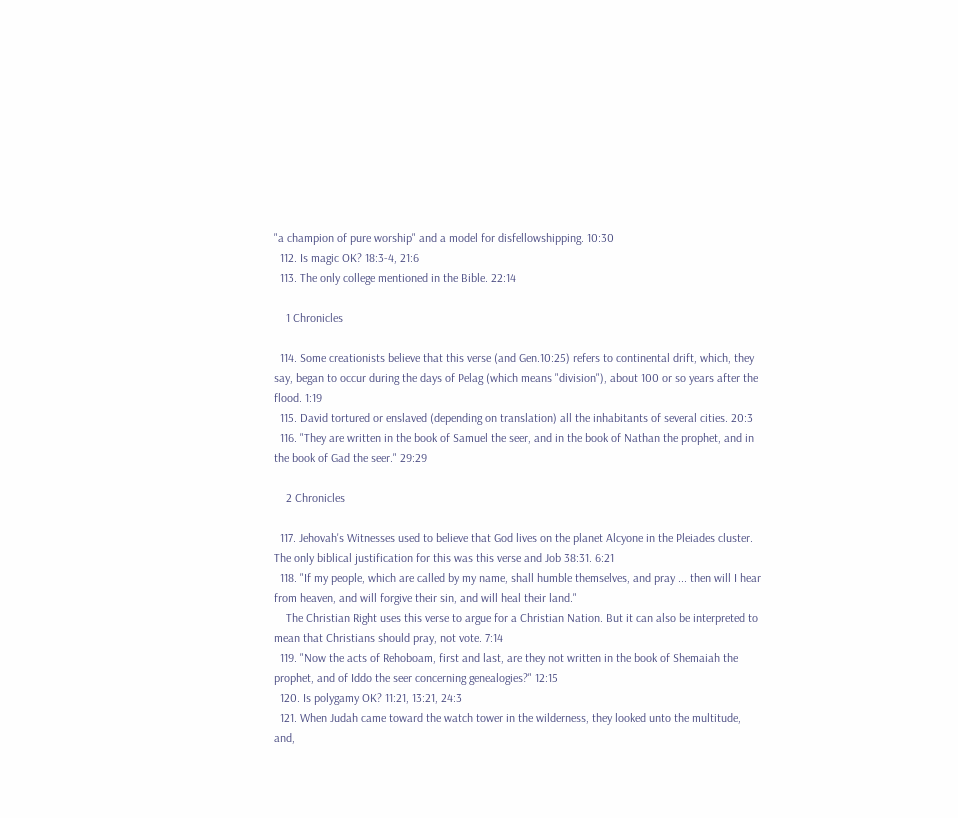"a champion of pure worship" and a model for disfellowshipping. 10:30
  112. Is magic OK? 18:3-4, 21:6
  113. The only college mentioned in the Bible. 22:14

    1 Chronicles

  114. Some creationists believe that this verse (and Gen.10:25) refers to continental drift, which, they say, began to occur during the days of Pelag (which means "division"), about 100 or so years after the flood. 1:19
  115. David tortured or enslaved (depending on translation) all the inhabitants of several cities. 20:3
  116. "They are written in the book of Samuel the seer, and in the book of Nathan the prophet, and in the book of Gad the seer." 29:29

    2 Chronicles

  117. Jehovah's Witnesses used to believe that God lives on the planet Alcyone in the Pleiades cluster. The only biblical justification for this was this verse and Job 38:31. 6:21
  118. "If my people, which are called by my name, shall humble themselves, and pray ... then will I hear from heaven, and will forgive their sin, and will heal their land."
    The Christian Right uses this verse to argue for a Christian Nation. But it can also be interpreted to mean that Christians should pray, not vote. 7:14
  119. "Now the acts of Rehoboam, first and last, are they not written in the book of Shemaiah the prophet, and of Iddo the seer concerning genealogies?" 12:15
  120. Is polygamy OK? 11:21, 13:21, 24:3
  121. When Judah came toward the watch tower in the wilderness, they looked unto the multitude, and,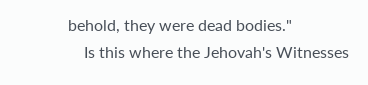behold, they were dead bodies."
    Is this where the Jehovah's Witnesses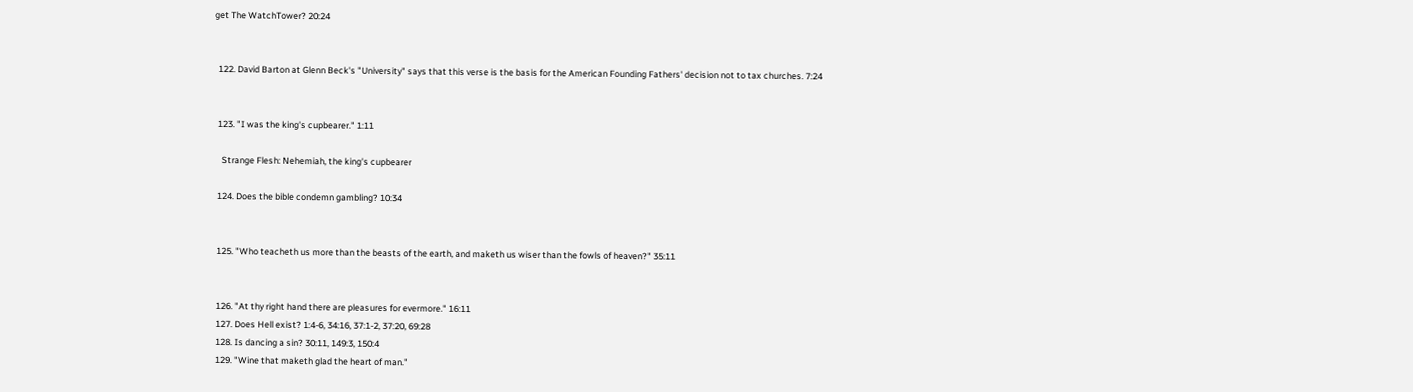get The WatchTower? 20:24


  122. David Barton at Glenn Beck's "University" says that this verse is the basis for the American Founding Fathers' decision not to tax churches. 7:24


  123. "I was the king's cupbearer." 1:11

    Strange Flesh: Nehemiah, the king's cupbearer

  124. Does the bible condemn gambling? 10:34


  125. "Who teacheth us more than the beasts of the earth, and maketh us wiser than the fowls of heaven?" 35:11


  126. "At thy right hand there are pleasures for evermore." 16:11
  127. Does Hell exist? 1:4-6, 34:16, 37:1-2, 37:20, 69:28
  128. Is dancing a sin? 30:11, 149:3, 150:4
  129. "Wine that maketh glad the heart of man."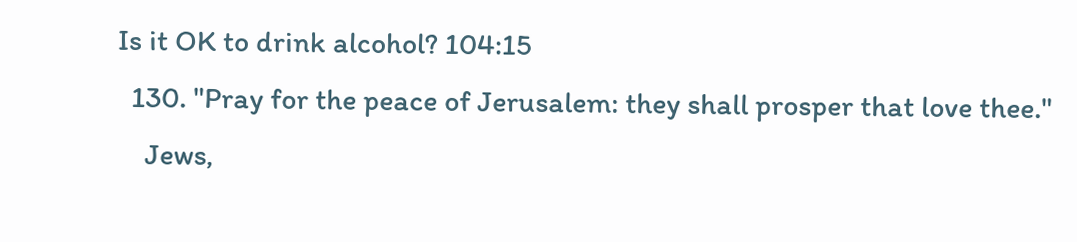Is it OK to drink alcohol? 104:15
  130. "Pray for the peace of Jerusalem: they shall prosper that love thee."
    Jews,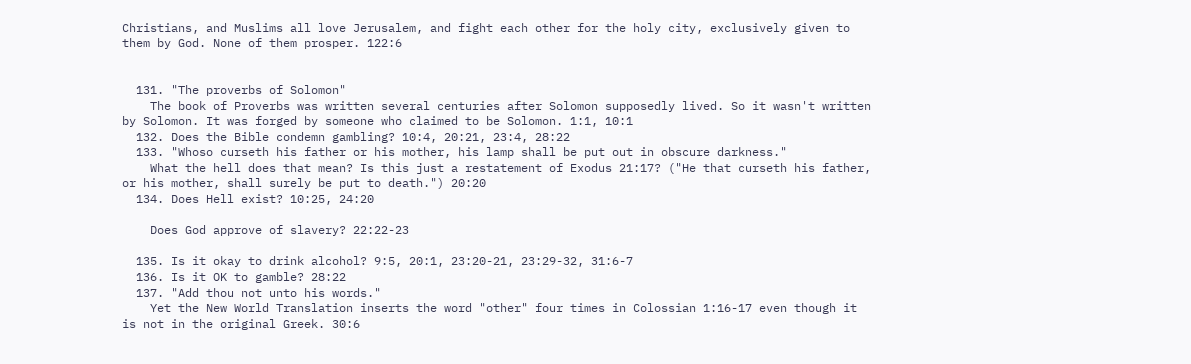Christians, and Muslims all love Jerusalem, and fight each other for the holy city, exclusively given to them by God. None of them prosper. 122:6


  131. "The proverbs of Solomon"
    The book of Proverbs was written several centuries after Solomon supposedly lived. So it wasn't written by Solomon. It was forged by someone who claimed to be Solomon. 1:1, 10:1
  132. Does the Bible condemn gambling? 10:4, 20:21, 23:4, 28:22
  133. "Whoso curseth his father or his mother, his lamp shall be put out in obscure darkness."
    What the hell does that mean? Is this just a restatement of Exodus 21:17? ("He that curseth his father, or his mother, shall surely be put to death.") 20:20
  134. Does Hell exist? 10:25, 24:20

    Does God approve of slavery? 22:22-23

  135. Is it okay to drink alcohol? 9:5, 20:1, 23:20-21, 23:29-32, 31:6-7
  136. Is it OK to gamble? 28:22
  137. "Add thou not unto his words."
    Yet the New World Translation inserts the word "other" four times in Colossian 1:16-17 even though it is not in the original Greek. 30:6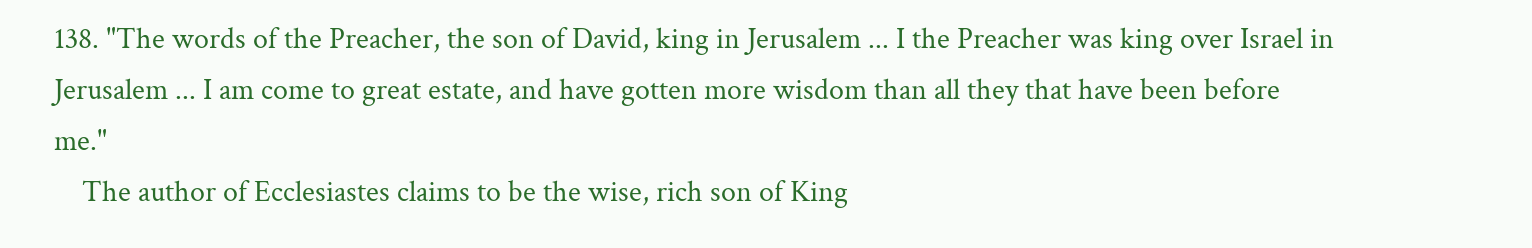138. "The words of the Preacher, the son of David, king in Jerusalem ... I the Preacher was king over Israel in Jerusalem ... I am come to great estate, and have gotten more wisdom than all they that have been before me."
    The author of Ecclesiastes claims to be the wise, rich son of King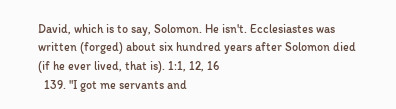David, which is to say, Solomon. He isn't. Ecclesiastes was written (forged) about six hundred years after Solomon died (if he ever lived, that is). 1:1, 12, 16
  139. "I got me servants and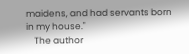maidens, and had servants born in my house."
    The author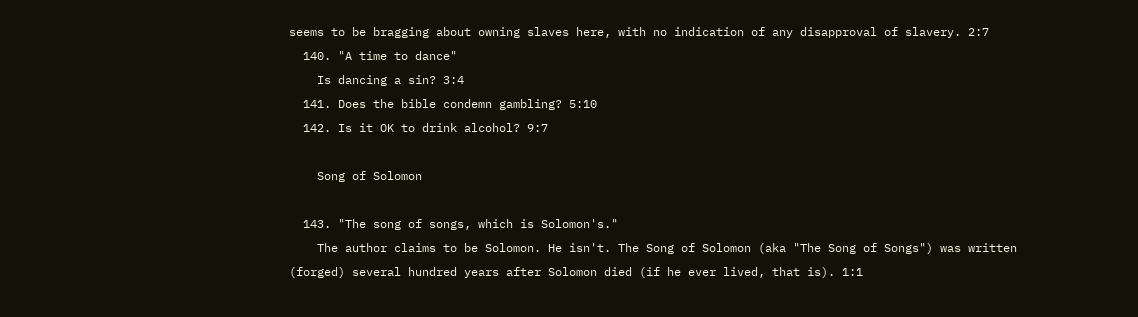seems to be bragging about owning slaves here, with no indication of any disapproval of slavery. 2:7
  140. "A time to dance"
    Is dancing a sin? 3:4
  141. Does the bible condemn gambling? 5:10
  142. Is it OK to drink alcohol? 9:7

    Song of Solomon

  143. "The song of songs, which is Solomon's."
    The author claims to be Solomon. He isn't. The Song of Solomon (aka "The Song of Songs") was written (forged) several hundred years after Solomon died (if he ever lived, that is). 1:1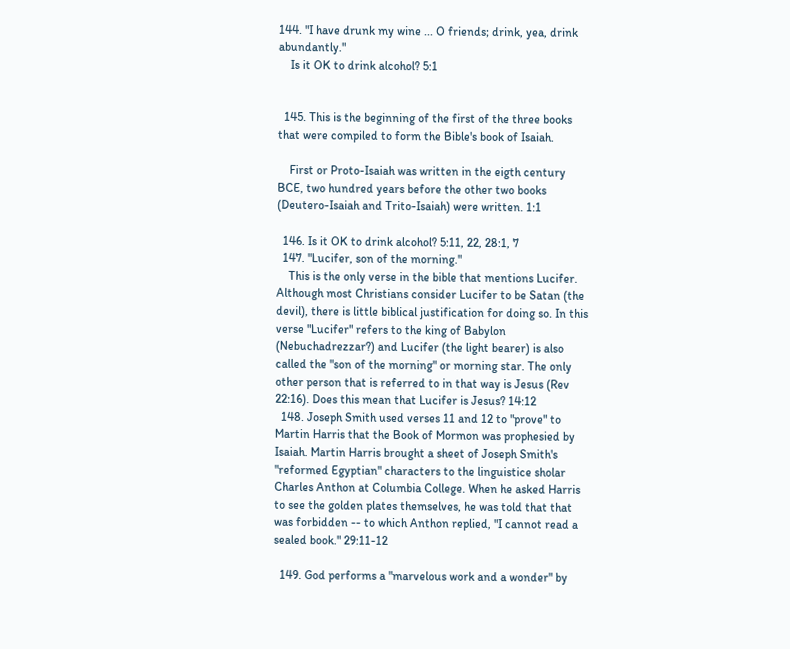144. "I have drunk my wine ... O friends; drink, yea, drink abundantly."
    Is it OK to drink alcohol? 5:1


  145. This is the beginning of the first of the three books that were compiled to form the Bible's book of Isaiah.

    First or Proto-Isaiah was written in the eigth century BCE, two hundred years before the other two books (Deutero-Isaiah and Trito-Isaiah) were written. 1:1

  146. Is it OK to drink alcohol? 5:11, 22, 28:1, 7
  147. "Lucifer, son of the morning."
    This is the only verse in the bible that mentions Lucifer. Although most Christians consider Lucifer to be Satan (the devil), there is little biblical justification for doing so. In this verse "Lucifer" refers to the king of Babylon (Nebuchadrezzar?) and Lucifer (the light bearer) is also called the "son of the morning" or morning star. The only other person that is referred to in that way is Jesus (Rev 22:16). Does this mean that Lucifer is Jesus? 14:12
  148. Joseph Smith used verses 11 and 12 to "prove" to Martin Harris that the Book of Mormon was prophesied by Isaiah. Martin Harris brought a sheet of Joseph Smith's "reformed Egyptian" characters to the linguistice sholar Charles Anthon at Columbia College. When he asked Harris to see the golden plates themselves, he was told that that was forbidden -- to which Anthon replied, "I cannot read a sealed book." 29:11-12

  149. God performs a "marvelous work and a wonder" by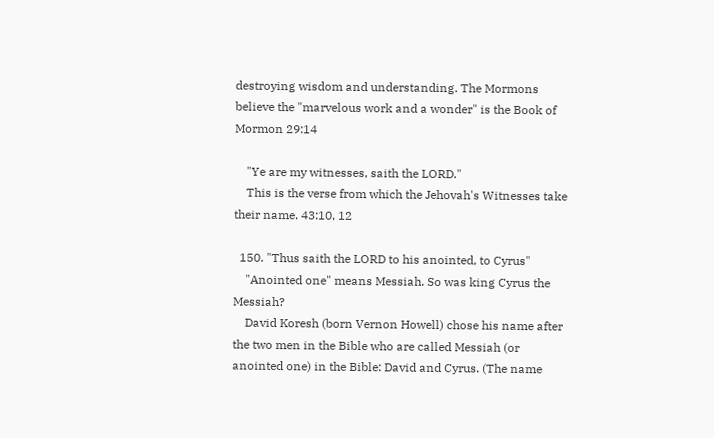destroying wisdom and understanding. The Mormons believe the "marvelous work and a wonder" is the Book of Mormon 29:14

    "Ye are my witnesses, saith the LORD."
    This is the verse from which the Jehovah's Witnesses take their name. 43:10, 12

  150. "Thus saith the LORD to his anointed, to Cyrus"
    "Anointed one" means Messiah. So was king Cyrus the Messiah?
    David Koresh (born Vernon Howell) chose his name after the two men in the Bible who are called Messiah (or anointed one) in the Bible: David and Cyrus. (The name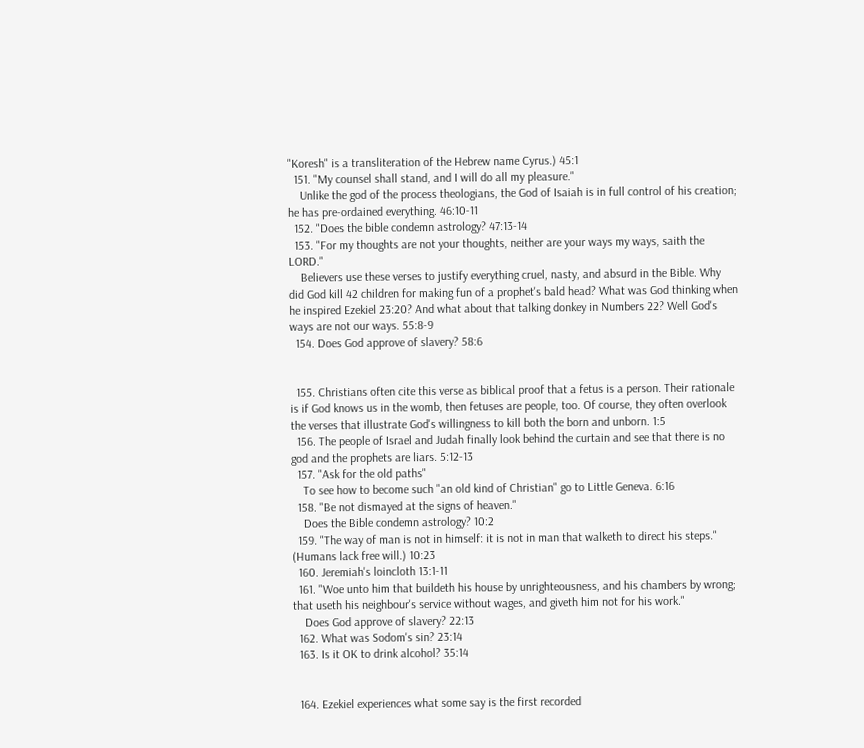"Koresh" is a transliteration of the Hebrew name Cyrus.) 45:1
  151. "My counsel shall stand, and I will do all my pleasure."
    Unlike the god of the process theologians, the God of Isaiah is in full control of his creation; he has pre-ordained everything. 46:10-11
  152. "Does the bible condemn astrology? 47:13-14
  153. "For my thoughts are not your thoughts, neither are your ways my ways, saith the LORD."
    Believers use these verses to justify everything cruel, nasty, and absurd in the Bible. Why did God kill 42 children for making fun of a prophet's bald head? What was God thinking when he inspired Ezekiel 23:20? And what about that talking donkey in Numbers 22? Well God's ways are not our ways. 55:8-9
  154. Does God approve of slavery? 58:6


  155. Christians often cite this verse as biblical proof that a fetus is a person. Their rationale is if God knows us in the womb, then fetuses are people, too. Of course, they often overlook the verses that illustrate God's willingness to kill both the born and unborn. 1:5
  156. The people of Israel and Judah finally look behind the curtain and see that there is no god and the prophets are liars. 5:12-13
  157. "Ask for the old paths"
    To see how to become such "an old kind of Christian" go to Little Geneva. 6:16
  158. "Be not dismayed at the signs of heaven."
    Does the Bible condemn astrology? 10:2
  159. "The way of man is not in himself: it is not in man that walketh to direct his steps." (Humans lack free will.) 10:23
  160. Jeremiah's loincloth 13:1-11
  161. "Woe unto him that buildeth his house by unrighteousness, and his chambers by wrong; that useth his neighbour's service without wages, and giveth him not for his work."
    Does God approve of slavery? 22:13
  162. What was Sodom's sin? 23:14
  163. Is it OK to drink alcohol? 35:14


  164. Ezekiel experiences what some say is the first recorded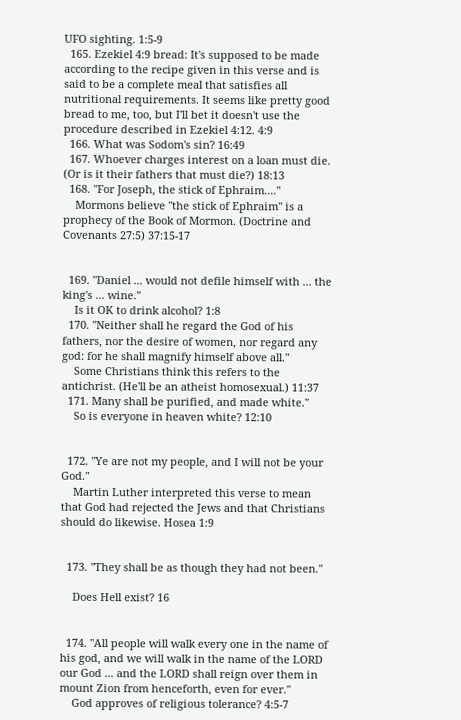UFO sighting. 1:5-9
  165. Ezekiel 4:9 bread: It's supposed to be made according to the recipe given in this verse and is said to be a complete meal that satisfies all nutritional requirements. It seems like pretty good bread to me, too, but I'll bet it doesn't use the procedure described in Ezekiel 4:12. 4:9
  166. What was Sodom's sin? 16:49
  167. Whoever charges interest on a loan must die. (Or is it their fathers that must die?) 18:13
  168. "For Joseph, the stick of Ephraim...."
    Mormons believe "the stick of Ephraim" is a prophecy of the Book of Mormon. (Doctrine and Covenants 27:5) 37:15-17


  169. "Daniel ... would not defile himself with ... the king's ... wine."
    Is it OK to drink alcohol? 1:8
  170. "Neither shall he regard the God of his fathers, nor the desire of women, nor regard any god: for he shall magnify himself above all."
    Some Christians think this refers to the antichrist. (He'll be an atheist homosexual.) 11:37
  171. Many shall be purified, and made white."
    So is everyone in heaven white? 12:10


  172. "Ye are not my people, and I will not be your God."
    Martin Luther interpreted this verse to mean that God had rejected the Jews and that Christians should do likewise. Hosea 1:9


  173. "They shall be as though they had not been."

    Does Hell exist? 16


  174. "All people will walk every one in the name of his god, and we will walk in the name of the LORD our God ... and the LORD shall reign over them in mount Zion from henceforth, even for ever."
    God approves of religious tolerance? 4:5-7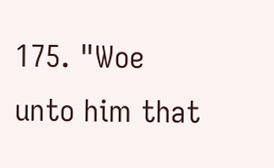175. "Woe unto him that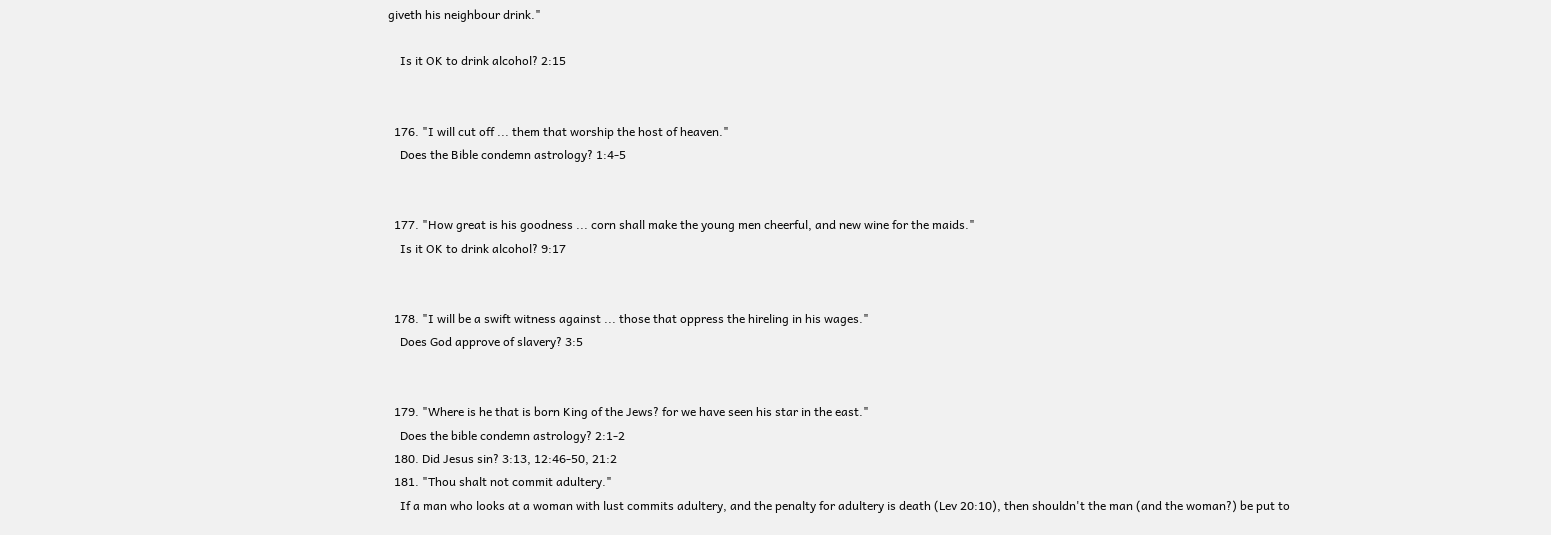giveth his neighbour drink."

    Is it OK to drink alcohol? 2:15


  176. "I will cut off ... them that worship the host of heaven."
    Does the Bible condemn astrology? 1:4-5


  177. "How great is his goodness ... corn shall make the young men cheerful, and new wine for the maids."
    Is it OK to drink alcohol? 9:17


  178. "I will be a swift witness against ... those that oppress the hireling in his wages."
    Does God approve of slavery? 3:5


  179. "Where is he that is born King of the Jews? for we have seen his star in the east."
    Does the bible condemn astrology? 2:1-2
  180. Did Jesus sin? 3:13, 12:46-50, 21:2
  181. "Thou shalt not commit adultery."
    If a man who looks at a woman with lust commits adultery, and the penalty for adultery is death (Lev 20:10), then shouldn't the man (and the woman?) be put to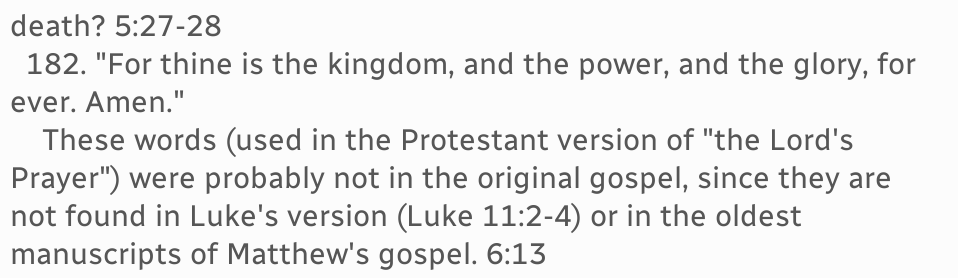death? 5:27-28
  182. "For thine is the kingdom, and the power, and the glory, for ever. Amen."
    These words (used in the Protestant version of "the Lord's Prayer") were probably not in the original gospel, since they are not found in Luke's version (Luke 11:2-4) or in the oldest manuscripts of Matthew's gospel. 6:13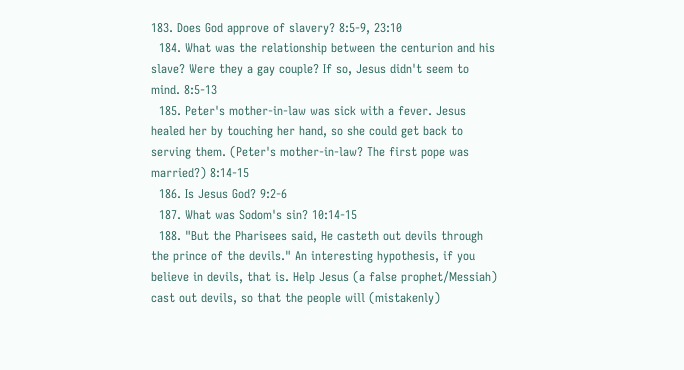183. Does God approve of slavery? 8:5-9, 23:10
  184. What was the relationship between the centurion and his slave? Were they a gay couple? If so, Jesus didn't seem to mind. 8:5-13
  185. Peter's mother-in-law was sick with a fever. Jesus healed her by touching her hand, so she could get back to serving them. (Peter's mother-in-law? The first pope was married?) 8:14-15
  186. Is Jesus God? 9:2-6
  187. What was Sodom's sin? 10:14-15
  188. "But the Pharisees said, He casteth out devils through the prince of the devils." An interesting hypothesis, if you believe in devils, that is. Help Jesus (a false prophet/Messiah) cast out devils, so that the people will (mistakenly)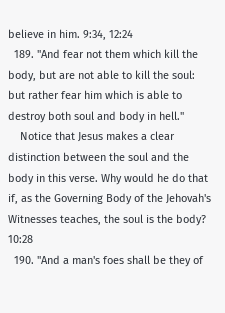believe in him. 9:34, 12:24
  189. "And fear not them which kill the body, but are not able to kill the soul: but rather fear him which is able to destroy both soul and body in hell."
    Notice that Jesus makes a clear distinction between the soul and the body in this verse. Why would he do that if, as the Governing Body of the Jehovah's Witnesses teaches, the soul is the body? 10:28
  190. "And a man's foes shall be they of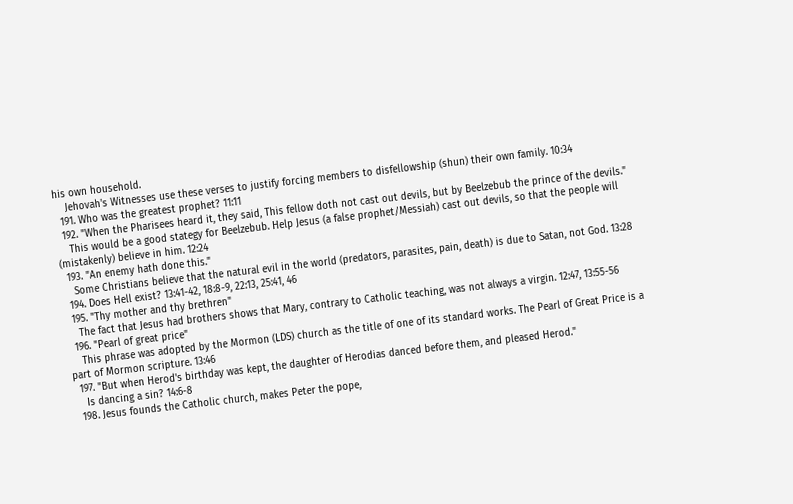his own household.
    Jehovah's Witnesses use these verses to justify forcing members to disfellowship (shun) their own family. 10:34
  191. Who was the greatest prophet? 11:11
  192. "When the Pharisees heard it, they said, This fellow doth not cast out devils, but by Beelzebub the prince of the devils."
    This would be a good stategy for Beelzebub. Help Jesus (a false prophet/Messiah) cast out devils, so that the people will (mistakenly) believe in him. 12:24
  193. "An enemy hath done this."
    Some Christians believe that the natural evil in the world (predators, parasites, pain, death) is due to Satan, not God. 13:28
  194. Does Hell exist? 13:41-42, 18:8-9, 22:13, 25:41, 46
  195. "Thy mother and thy brethren"
    The fact that Jesus had brothers shows that Mary, contrary to Catholic teaching, was not always a virgin. 12:47, 13:55-56
  196. "Pearl of great price"
    This phrase was adopted by the Mormon (LDS) church as the title of one of its standard works. The Pearl of Great Price is a part of Mormon scripture. 13:46
  197. "But when Herod's birthday was kept, the daughter of Herodias danced before them, and pleased Herod."
    Is dancing a sin? 14:6-8
  198. Jesus founds the Catholic church, makes Peter the pope,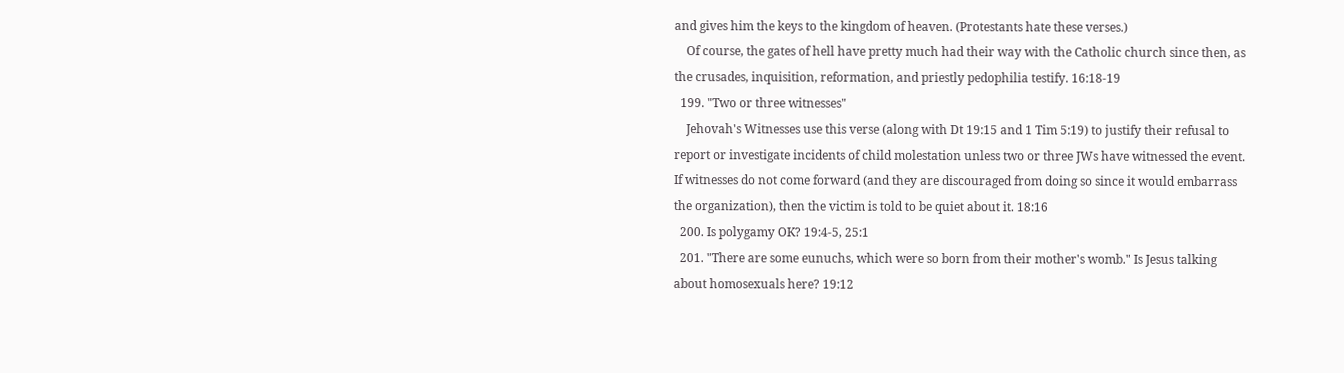and gives him the keys to the kingdom of heaven. (Protestants hate these verses.)
    Of course, the gates of hell have pretty much had their way with the Catholic church since then, as the crusades, inquisition, reformation, and priestly pedophilia testify. 16:18-19
  199. "Two or three witnesses"
    Jehovah's Witnesses use this verse (along with Dt 19:15 and 1 Tim 5:19) to justify their refusal to report or investigate incidents of child molestation unless two or three JWs have witnessed the event. If witnesses do not come forward (and they are discouraged from doing so since it would embarrass the organization), then the victim is told to be quiet about it. 18:16
  200. Is polygamy OK? 19:4-5, 25:1
  201. "There are some eunuchs, which were so born from their mother's womb." Is Jesus talking about homosexuals here? 19:12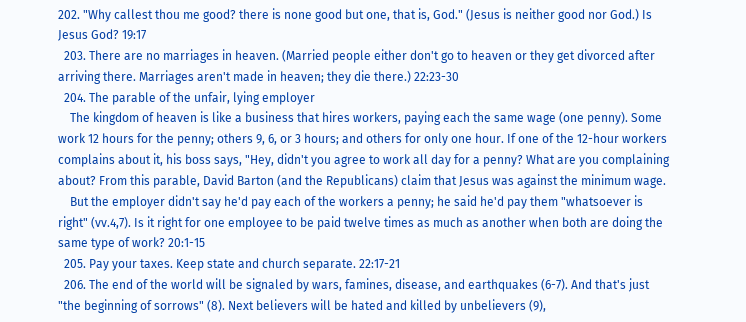202. "Why callest thou me good? there is none good but one, that is, God." (Jesus is neither good nor God.) Is Jesus God? 19:17
  203. There are no marriages in heaven. (Married people either don't go to heaven or they get divorced after arriving there. Marriages aren't made in heaven; they die there.) 22:23-30
  204. The parable of the unfair, lying employer
    The kingdom of heaven is like a business that hires workers, paying each the same wage (one penny). Some work 12 hours for the penny; others 9, 6, or 3 hours; and others for only one hour. If one of the 12-hour workers complains about it, his boss says, "Hey, didn't you agree to work all day for a penny? What are you complaining about? From this parable, David Barton (and the Republicans) claim that Jesus was against the minimum wage.
    But the employer didn't say he'd pay each of the workers a penny; he said he'd pay them "whatsoever is right" (vv.4,7). Is it right for one employee to be paid twelve times as much as another when both are doing the same type of work? 20:1-15
  205. Pay your taxes. Keep state and church separate. 22:17-21
  206. The end of the world will be signaled by wars, famines, disease, and earthquakes (6-7). And that's just "the beginning of sorrows" (8). Next believers will be hated and killed by unbelievers (9),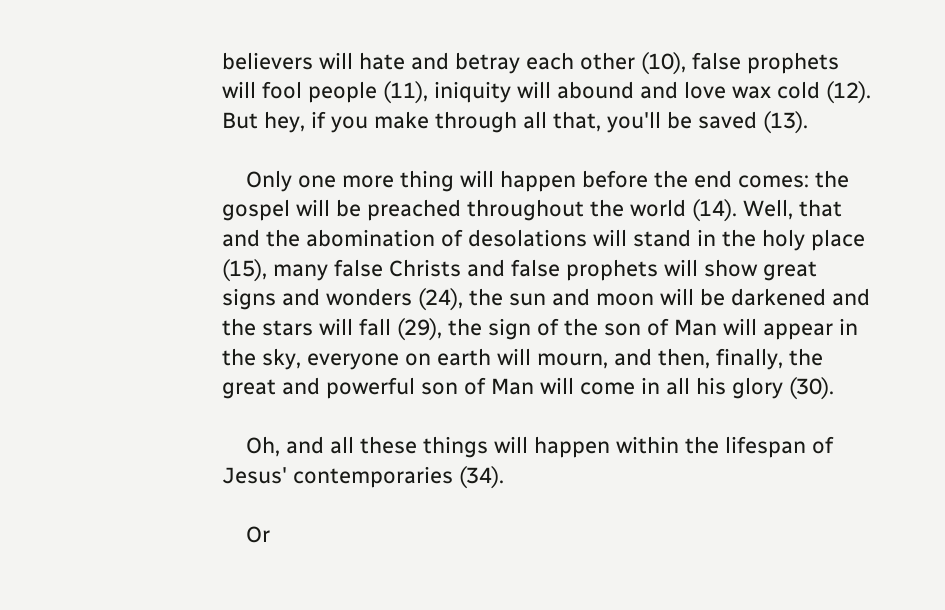believers will hate and betray each other (10), false prophets will fool people (11), iniquity will abound and love wax cold (12). But hey, if you make through all that, you'll be saved (13).

    Only one more thing will happen before the end comes: the gospel will be preached throughout the world (14). Well, that and the abomination of desolations will stand in the holy place (15), many false Christs and false prophets will show great signs and wonders (24), the sun and moon will be darkened and the stars will fall (29), the sign of the son of Man will appear in the sky, everyone on earth will mourn, and then, finally, the great and powerful son of Man will come in all his glory (30).

    Oh, and all these things will happen within the lifespan of Jesus' contemporaries (34).

    Or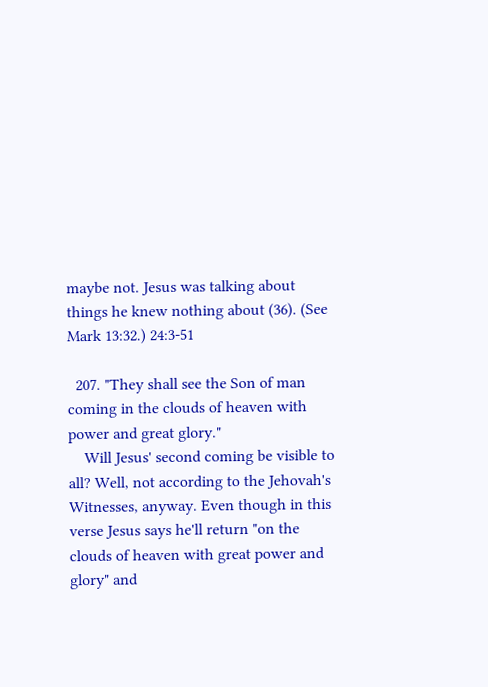maybe not. Jesus was talking about things he knew nothing about (36). (See Mark 13:32.) 24:3-51

  207. "They shall see the Son of man coming in the clouds of heaven with power and great glory."
    Will Jesus' second coming be visible to all? Well, not according to the Jehovah's Witnesses, anyway. Even though in this verse Jesus says he'll return "on the clouds of heaven with great power and glory" and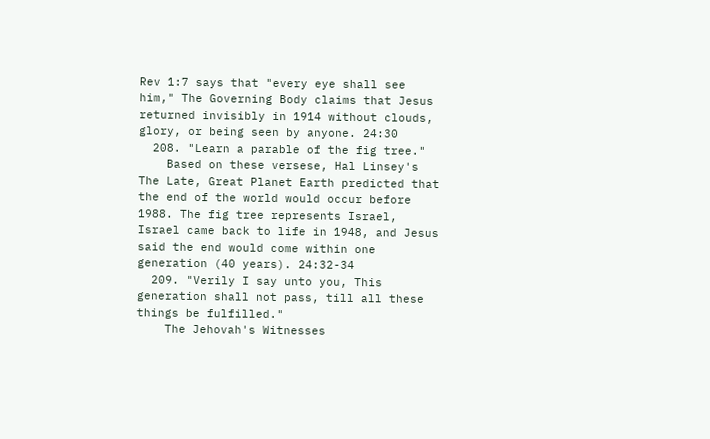Rev 1:7 says that "every eye shall see him," The Governing Body claims that Jesus returned invisibly in 1914 without clouds, glory, or being seen by anyone. 24:30
  208. "Learn a parable of the fig tree."
    Based on these versese, Hal Linsey's The Late, Great Planet Earth predicted that the end of the world would occur before 1988. The fig tree represents Israel, Israel came back to life in 1948, and Jesus said the end would come within one generation (40 years). 24:32-34
  209. "Verily I say unto you, This generation shall not pass, till all these things be fulfilled."
    The Jehovah's Witnesses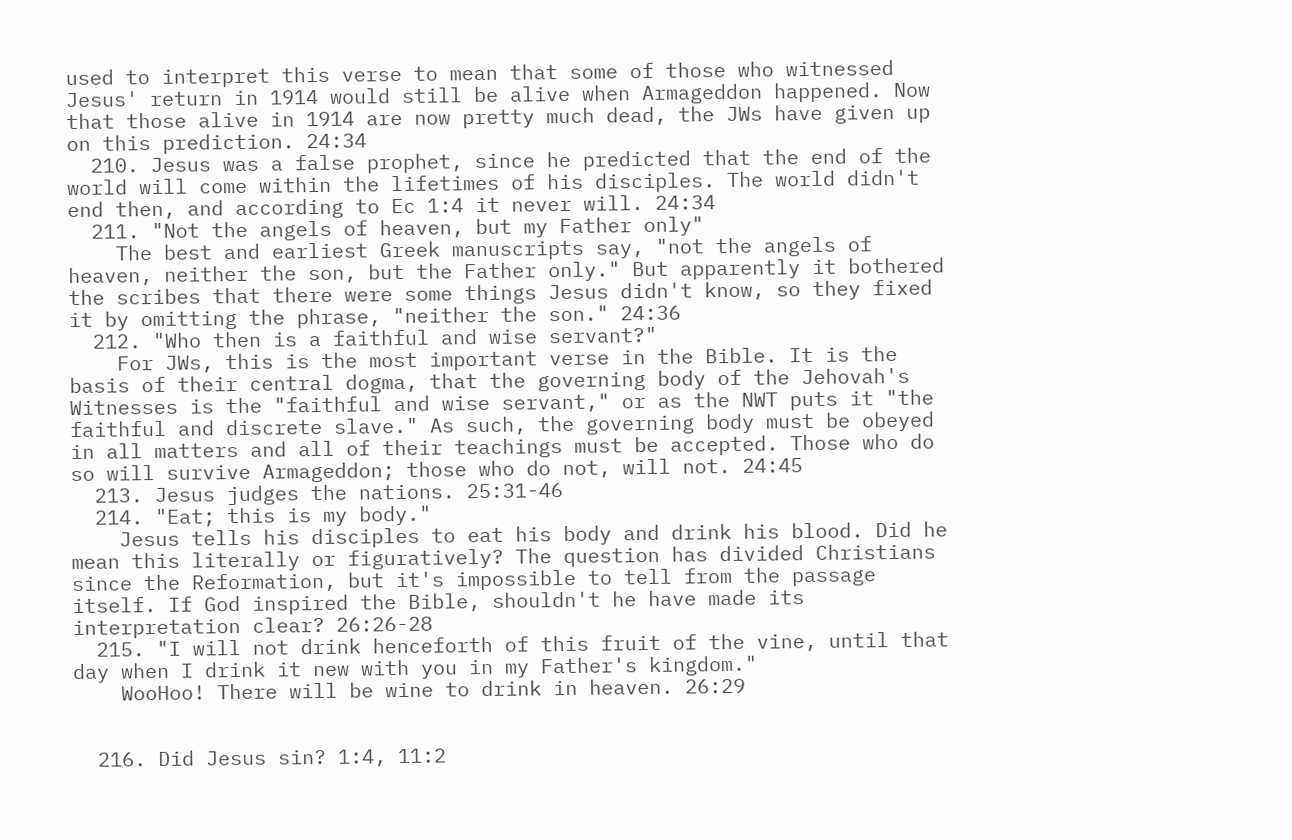used to interpret this verse to mean that some of those who witnessed Jesus' return in 1914 would still be alive when Armageddon happened. Now that those alive in 1914 are now pretty much dead, the JWs have given up on this prediction. 24:34
  210. Jesus was a false prophet, since he predicted that the end of the world will come within the lifetimes of his disciples. The world didn't end then, and according to Ec 1:4 it never will. 24:34
  211. "Not the angels of heaven, but my Father only"
    The best and earliest Greek manuscripts say, "not the angels of heaven, neither the son, but the Father only." But apparently it bothered the scribes that there were some things Jesus didn't know, so they fixed it by omitting the phrase, "neither the son." 24:36
  212. "Who then is a faithful and wise servant?"
    For JWs, this is the most important verse in the Bible. It is the basis of their central dogma, that the governing body of the Jehovah's Witnesses is the "faithful and wise servant," or as the NWT puts it "the faithful and discrete slave." As such, the governing body must be obeyed in all matters and all of their teachings must be accepted. Those who do so will survive Armageddon; those who do not, will not. 24:45
  213. Jesus judges the nations. 25:31-46
  214. "Eat; this is my body."
    Jesus tells his disciples to eat his body and drink his blood. Did he mean this literally or figuratively? The question has divided Christians since the Reformation, but it's impossible to tell from the passage itself. If God inspired the Bible, shouldn't he have made its interpretation clear? 26:26-28
  215. "I will not drink henceforth of this fruit of the vine, until that day when I drink it new with you in my Father's kingdom."
    WooHoo! There will be wine to drink in heaven. 26:29


  216. Did Jesus sin? 1:4, 11:2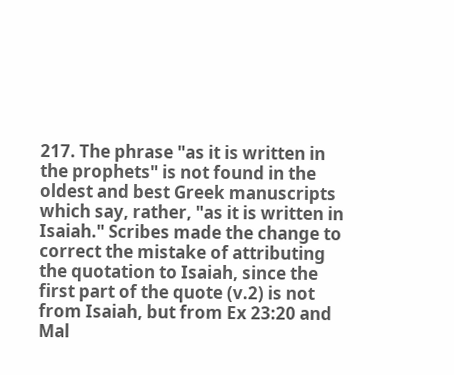217. The phrase "as it is written in the prophets" is not found in the oldest and best Greek manuscripts which say, rather, "as it is written in Isaiah." Scribes made the change to correct the mistake of attributing the quotation to Isaiah, since the first part of the quote (v.2) is not from Isaiah, but from Ex 23:20 and Mal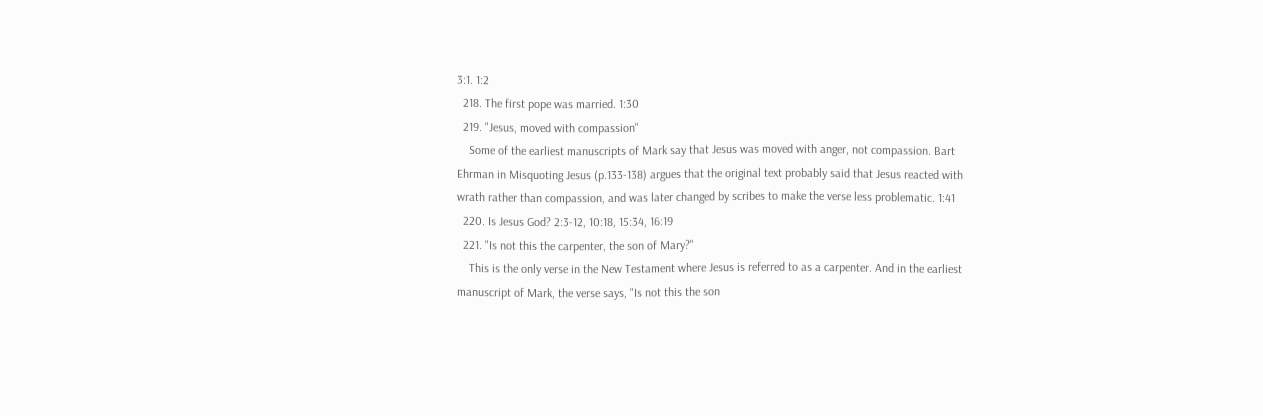3:1. 1:2
  218. The first pope was married. 1:30
  219. "Jesus, moved with compassion"
    Some of the earliest manuscripts of Mark say that Jesus was moved with anger, not compassion. Bart Ehrman in Misquoting Jesus (p.133-138) argues that the original text probably said that Jesus reacted with wrath rather than compassion, and was later changed by scribes to make the verse less problematic. 1:41
  220. Is Jesus God? 2:3-12, 10:18, 15:34, 16:19
  221. "Is not this the carpenter, the son of Mary?"
    This is the only verse in the New Testament where Jesus is referred to as a carpenter. And in the earliest manuscript of Mark, the verse says, "Is not this the son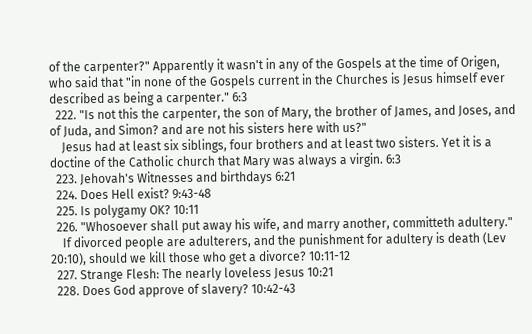of the carpenter?" Apparently it wasn't in any of the Gospels at the time of Origen, who said that "in none of the Gospels current in the Churches is Jesus himself ever described as being a carpenter." 6:3
  222. "Is not this the carpenter, the son of Mary, the brother of James, and Joses, and of Juda, and Simon? and are not his sisters here with us?"
    Jesus had at least six siblings, four brothers and at least two sisters. Yet it is a doctine of the Catholic church that Mary was always a virgin. 6:3
  223. Jehovah's Witnesses and birthdays 6:21
  224. Does Hell exist? 9:43-48
  225. Is polygamy OK? 10:11
  226. "Whosoever shall put away his wife, and marry another, committeth adultery."
    If divorced people are adulterers, and the punishment for adultery is death (Lev 20:10), should we kill those who get a divorce? 10:11-12
  227. Strange Flesh: The nearly loveless Jesus 10:21
  228. Does God approve of slavery? 10:42-43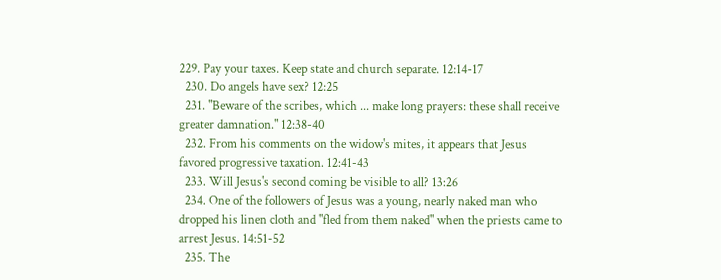229. Pay your taxes. Keep state and church separate. 12:14-17
  230. Do angels have sex? 12:25
  231. "Beware of the scribes, which ... make long prayers: these shall receive greater damnation." 12:38-40
  232. From his comments on the widow's mites, it appears that Jesus favored progressive taxation. 12:41-43
  233. Will Jesus's second coming be visible to all? 13:26
  234. One of the followers of Jesus was a young, nearly naked man who dropped his linen cloth and "fled from them naked" when the priests came to arrest Jesus. 14:51-52
  235. The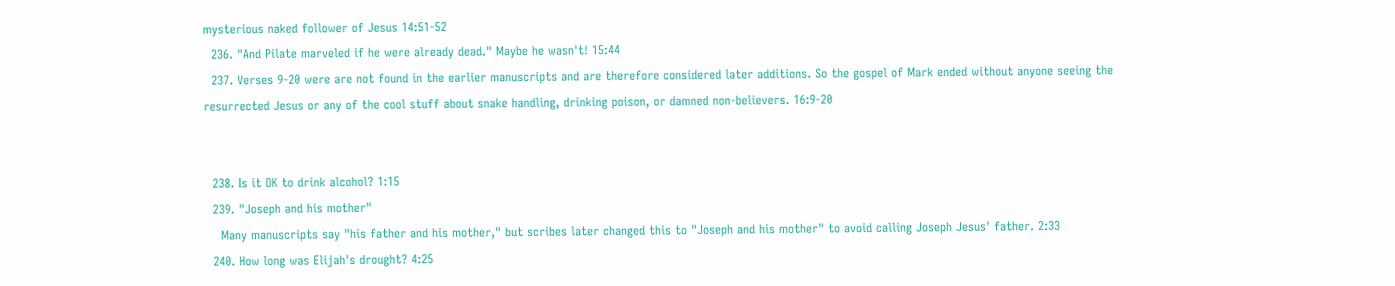mysterious naked follower of Jesus 14:51-52
  236. "And Pilate marveled if he were already dead." Maybe he wasn't! 15:44
  237. Verses 9-20 were are not found in the earlier manuscripts and are therefore considered later additions. So the gospel of Mark ended without anyone seeing the resurrected Jesus or any of the cool stuff about snake handling, drinking poison, or damned non-believers. 16:9-20


  238. Is it OK to drink alcohol? 1:15
  239. "Joseph and his mother"
    Many manuscripts say "his father and his mother," but scribes later changed this to "Joseph and his mother" to avoid calling Joseph Jesus' father. 2:33
  240. How long was Elijah's drought? 4:25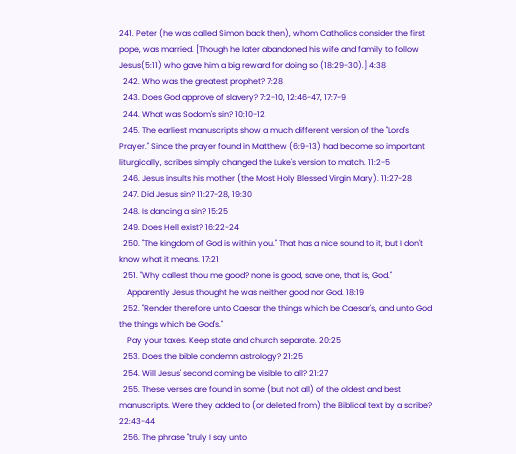241. Peter (he was called Simon back then), whom Catholics consider the first pope, was married. [Though he later abandoned his wife and family to follow Jesus(5:11) who gave him a big reward for doing so (18:29-30).] 4:38
  242. Who was the greatest prophet? 7:28
  243. Does God approve of slavery? 7:2-10, 12:46-47, 17:7-9
  244. What was Sodom's sin? 10:10-12
  245. The earliest manuscripts show a much different version of the "Lord's Prayer." Since the prayer found in Matthew (6:9-13) had become so important liturgically, scribes simply changed the Luke's version to match. 11:2-5
  246. Jesus insults his mother (the Most Holy Blessed Virgin Mary). 11:27-28
  247. Did Jesus sin? 11:27-28, 19:30
  248. Is dancing a sin? 15:25
  249. Does Hell exist? 16:22-24
  250. "The kingdom of God is within you." That has a nice sound to it, but I don't know what it means. 17:21
  251. "Why callest thou me good? none is good, save one, that is, God."
    Apparently Jesus thought he was neither good nor God. 18:19
  252. "Render therefore unto Caesar the things which be Caesar's, and unto God the things which be God's."
    Pay your taxes. Keep state and church separate. 20:25
  253. Does the bible condemn astrology? 21:25
  254. Will Jesus' second coming be visible to all? 21:27
  255. These verses are found in some (but not all) of the oldest and best manuscripts. Were they added to (or deleted from) the Biblical text by a scribe? 22:43-44
  256. The phrase "truly I say unto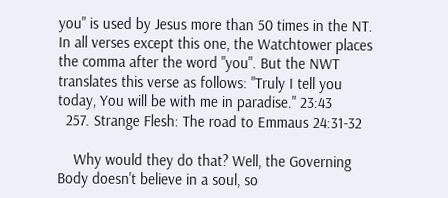you" is used by Jesus more than 50 times in the NT. In all verses except this one, the Watchtower places the comma after the word "you". But the NWT translates this verse as follows: "Truly I tell you today, You will be with me in paradise." 23:43
  257. Strange Flesh: The road to Emmaus 24:31-32

    Why would they do that? Well, the Governing Body doesn't believe in a soul, so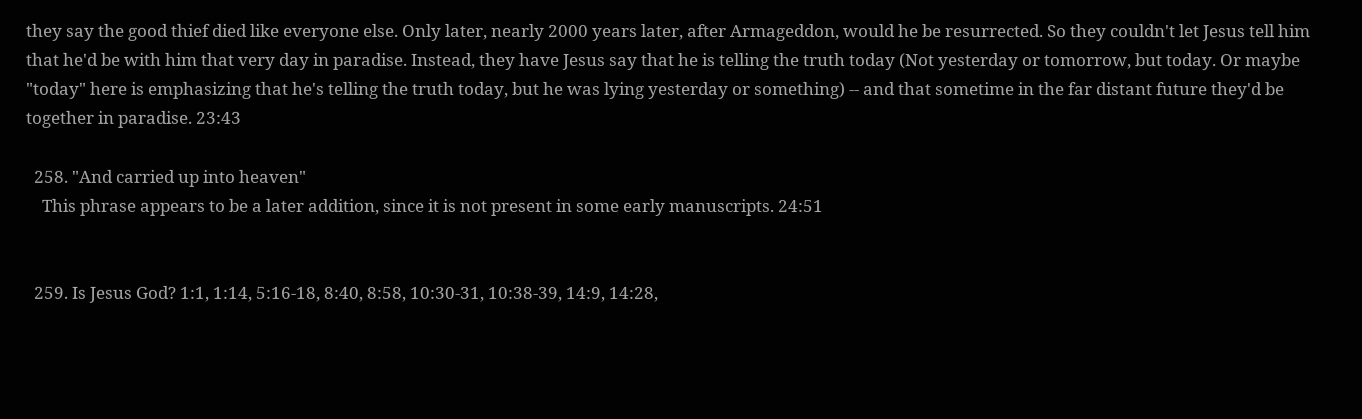they say the good thief died like everyone else. Only later, nearly 2000 years later, after Armageddon, would he be resurrected. So they couldn't let Jesus tell him that he'd be with him that very day in paradise. Instead, they have Jesus say that he is telling the truth today (Not yesterday or tomorrow, but today. Or maybe "today" here is emphasizing that he's telling the truth today, but he was lying yesterday or something) -- and that sometime in the far distant future they'd be together in paradise. 23:43

  258. "And carried up into heaven"
    This phrase appears to be a later addition, since it is not present in some early manuscripts. 24:51


  259. Is Jesus God? 1:1, 1:14, 5:16-18, 8:40, 8:58, 10:30-31, 10:38-39, 14:9, 14:28,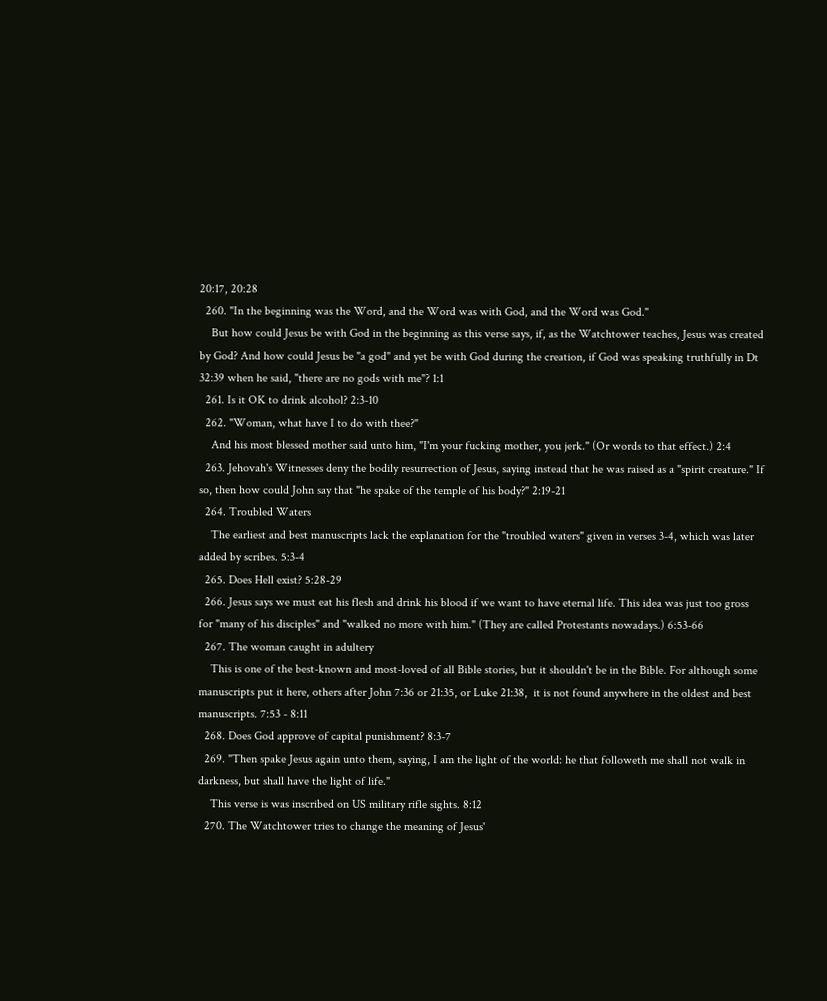20:17, 20:28
  260. "In the beginning was the Word, and the Word was with God, and the Word was God."
    But how could Jesus be with God in the beginning as this verse says, if, as the Watchtower teaches, Jesus was created by God? And how could Jesus be "a god" and yet be with God during the creation, if God was speaking truthfully in Dt 32:39 when he said, "there are no gods with me"? 1:1
  261. Is it OK to drink alcohol? 2:3-10
  262. "Woman, what have I to do with thee?"
    And his most blessed mother said unto him, "I'm your fucking mother, you jerk." (Or words to that effect.) 2:4
  263. Jehovah's Witnesses deny the bodily resurrection of Jesus, saying instead that he was raised as a "spirit creature." If so, then how could John say that "he spake of the temple of his body?" 2:19-21
  264. Troubled Waters
    The earliest and best manuscripts lack the explanation for the "troubled waters" given in verses 3-4, which was later added by scribes. 5:3-4
  265. Does Hell exist? 5:28-29
  266. Jesus says we must eat his flesh and drink his blood if we want to have eternal life. This idea was just too gross for "many of his disciples" and "walked no more with him." (They are called Protestants nowadays.) 6:53-66
  267. The woman caught in adultery
    This is one of the best-known and most-loved of all Bible stories, but it shouldn't be in the Bible. For although some manuscripts put it here, others after John 7:36 or 21:35, or Luke 21:38,  it is not found anywhere in the oldest and best manuscripts. 7:53 - 8:11
  268. Does God approve of capital punishment? 8:3-7
  269. "Then spake Jesus again unto them, saying, I am the light of the world: he that followeth me shall not walk in darkness, but shall have the light of life."
    This verse is was inscribed on US military rifle sights. 8:12
  270. The Watchtower tries to change the meaning of Jesus'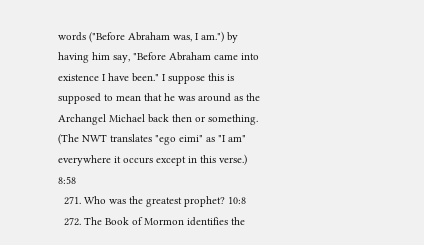words ("Before Abraham was, I am.") by having him say, "Before Abraham came into existence I have been." I suppose this is supposed to mean that he was around as the Archangel Michael back then or something. (The NWT translates "ego eimi" as "I am" everywhere it occurs except in this verse.) 8:58
  271. Who was the greatest prophet? 10:8
  272. The Book of Mormon identifies the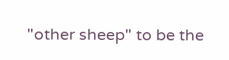"other sheep" to be the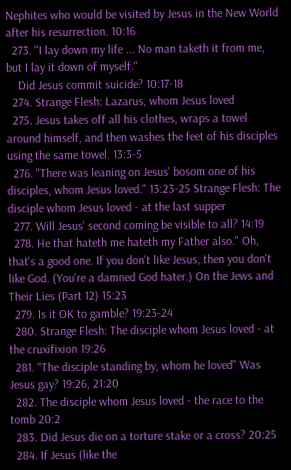Nephites who would be visited by Jesus in the New World after his resurrection. 10:16
  273. "I lay down my life ... No man taketh it from me, but I lay it down of myself."
    Did Jesus commit suicide? 10:17-18
  274. Strange Flesh: Lazarus, whom Jesus loved
  275. Jesus takes off all his clothes, wraps a towel around himself, and then washes the feet of his disciples using the same towel. 13:3-5
  276. "There was leaning on Jesus' bosom one of his disciples, whom Jesus loved." 13:23-25 Strange Flesh: The disciple whom Jesus loved - at the last supper
  277. Will Jesus' second coming be visible to all? 14:19
  278. He that hateth me hateth my Father also." Oh, that's a good one. If you don't like Jesus, then you don't like God. (You're a damned God hater.) On the Jews and Their Lies (Part 12) 15:23
  279. Is it OK to gamble? 19:23-24
  280. Strange Flesh: The disciple whom Jesus loved - at the cruxifixion 19:26
  281. "The disciple standing by, whom he loved" Was Jesus gay? 19:26, 21:20
  282. The disciple whom Jesus loved - the race to the tomb 20:2
  283. Did Jesus die on a torture stake or a cross? 20:25
  284. If Jesus (like the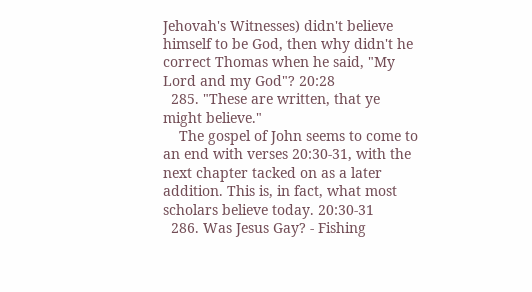Jehovah's Witnesses) didn't believe himself to be God, then why didn't he correct Thomas when he said, "My Lord and my God"? 20:28
  285. "These are written, that ye might believe."
    The gospel of John seems to come to an end with verses 20:30-31, with the next chapter tacked on as a later addition. This is, in fact, what most scholars believe today. 20:30-31
  286. Was Jesus Gay? - Fishing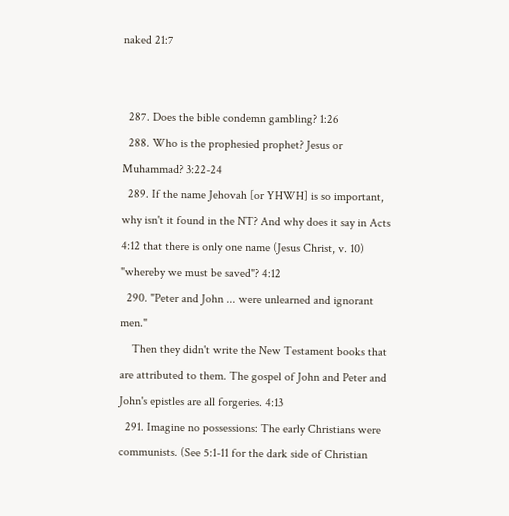naked 21:7


  287. Does the bible condemn gambling? 1:26
  288. Who is the prophesied prophet? Jesus or Muhammad? 3:22-24
  289. If the name Jehovah [or YHWH] is so important, why isn't it found in the NT? And why does it say in Acts 4:12 that there is only one name (Jesus Christ, v. 10) "whereby we must be saved"? 4:12
  290. "Peter and John ... were unlearned and ignorant men."
    Then they didn't write the New Testament books that are attributed to them. The gospel of John and Peter and John's epistles are all forgeries. 4:13
  291. Imagine no possessions: The early Christians were communists. (See 5:1-11 for the dark side of Christian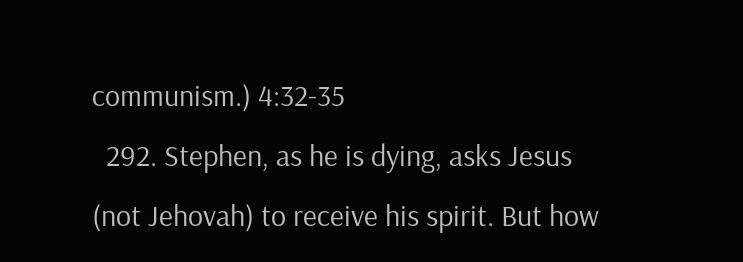communism.) 4:32-35
  292. Stephen, as he is dying, asks Jesus (not Jehovah) to receive his spirit. But how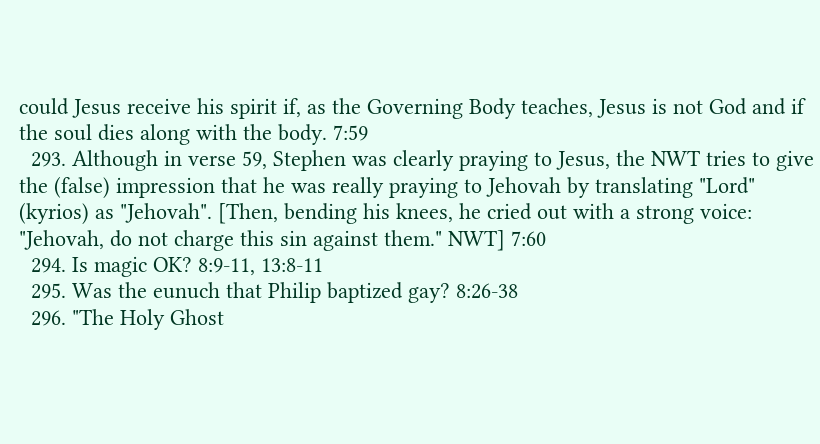could Jesus receive his spirit if, as the Governing Body teaches, Jesus is not God and if the soul dies along with the body. 7:59
  293. Although in verse 59, Stephen was clearly praying to Jesus, the NWT tries to give the (false) impression that he was really praying to Jehovah by translating "Lord" (kyrios) as "Jehovah". [Then, bending his knees, he cried out with a strong voice: "Jehovah, do not charge this sin against them." NWT] 7:60
  294. Is magic OK? 8:9-11, 13:8-11
  295. Was the eunuch that Philip baptized gay? 8:26-38
  296. "The Holy Ghost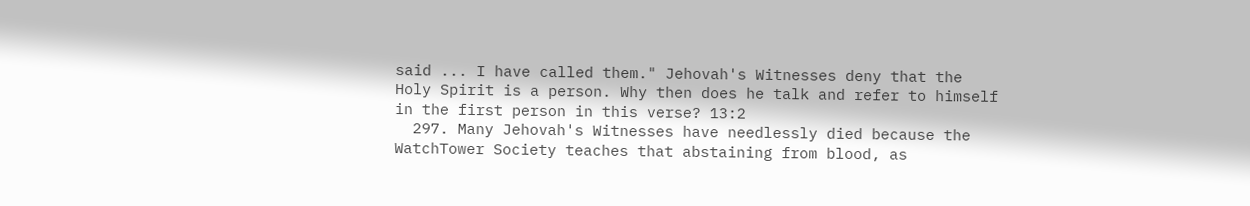said ... I have called them." Jehovah's Witnesses deny that the Holy Spirit is a person. Why then does he talk and refer to himself in the first person in this verse? 13:2
  297. Many Jehovah's Witnesses have needlessly died because the WatchTower Society teaches that abstaining from blood, as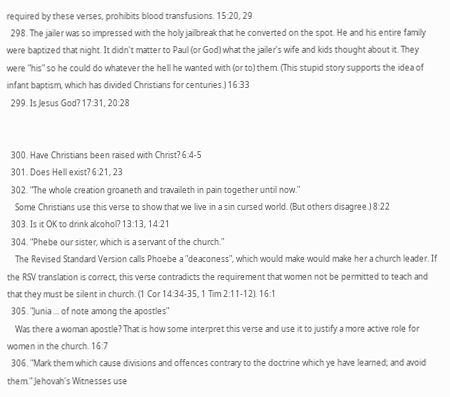required by these verses, prohibits blood transfusions. 15:20, 29
  298. The jailer was so impressed with the holy jailbreak that he converted on the spot. He and his entire family were baptized that night. It didn't matter to Paul (or God) what the jailer's wife and kids thought about it. They were "his" so he could do whatever the hell he wanted with (or to) them. (This stupid story supports the idea of infant baptism, which has divided Christians for centuries.) 16:33
  299. Is Jesus God? 17:31, 20:28


  300. Have Christians been raised with Christ? 6:4-5
  301. Does Hell exist? 6:21, 23
  302. "The whole creation groaneth and travaileth in pain together until now."
    Some Christians use this verse to show that we live in a sin cursed world. (But others disagree.) 8:22
  303. Is it OK to drink alcohol? 13:13, 14:21
  304. "Phebe our sister, which is a servant of the church."
    The Revised Standard Version calls Phoebe a "deaconess", which would make would make her a church leader. If the RSV translation is correct, this verse contradicts the requirement that women not be permitted to teach and that they must be silent in church. (1 Cor 14:34-35, 1 Tim 2:11-12). 16:1
  305. "Junia ... of note among the apostles"
    Was there a woman apostle? That is how some interpret this verse and use it to justify a more active role for women in the church. 16:7
  306. "Mark them which cause divisions and offences contrary to the doctrine which ye have learned; and avoid them." Jehovah's Witnesses use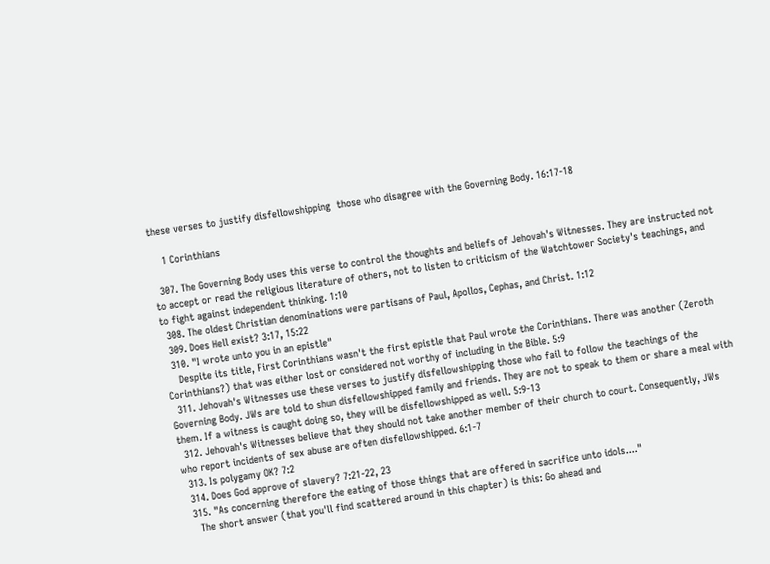these verses to justify disfellowshipping  those who disagree with the Governing Body. 16:17-18

    1 Corinthians

  307. The Governing Body uses this verse to control the thoughts and beliefs of Jehovah's Witnesses. They are instructed not to accept or read the religious literature of others, not to listen to criticism of the Watchtower Society's teachings, and to fight against independent thinking. 1:10
  308. The oldest Christian denominations were partisans of Paul, Apollos, Cephas, and Christ. 1:12
  309. Does Hell exist? 3:17, 15:22
  310. "I wrote unto you in an epistle"
    Despite its title, First Corinthians wasn't the first epistle that Paul wrote the Corinthians. There was another (Zeroth Corinthians?) that was either lost or considered not worthy of including in the Bible. 5:9
  311. Jehovah's Witnesses use these verses to justify disfellowshipping those who fail to follow the teachings of the Governing Body. JWs are told to shun disfellowshipped family and friends. They are not to speak to them or share a meal with them. If a witness is caught doing so, they will be disfellowshipped as well. 5:9-13
  312. Jehovah's Witnesses believe that they should not take another member of their church to court. Consequently, JWs who report incidents of sex abuse are often disfellowshipped. 6:1-7
  313. Is polygamy OK? 7:2
  314. Does God approve of slavery? 7:21-22, 23
  315. "As concerning therefore the eating of those things that are offered in sacrifice unto idols...."
    The short answer (that you'll find scattered around in this chapter) is this: Go ahead and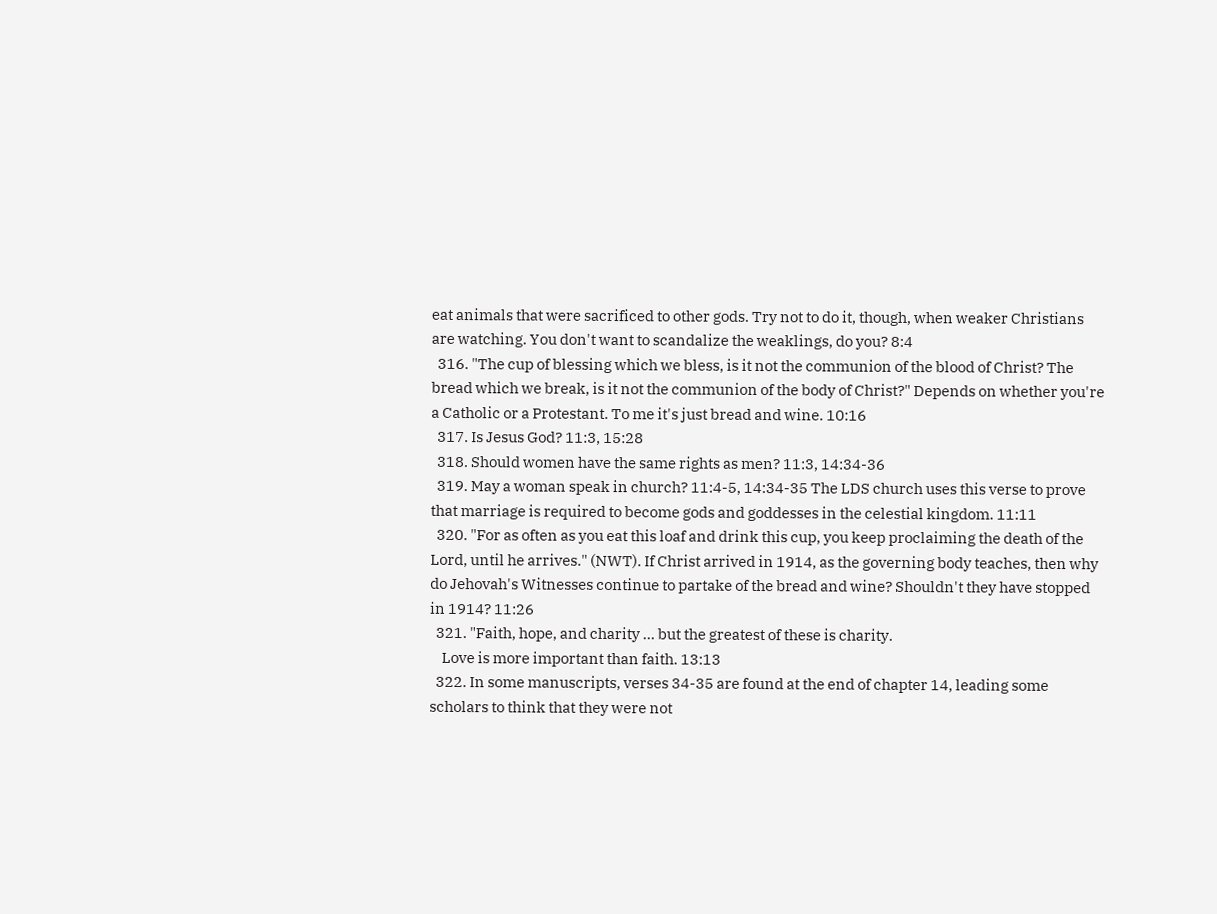eat animals that were sacrificed to other gods. Try not to do it, though, when weaker Christians are watching. You don't want to scandalize the weaklings, do you? 8:4
  316. "The cup of blessing which we bless, is it not the communion of the blood of Christ? The bread which we break, is it not the communion of the body of Christ?" Depends on whether you're a Catholic or a Protestant. To me it's just bread and wine. 10:16
  317. Is Jesus God? 11:3, 15:28
  318. Should women have the same rights as men? 11:3, 14:34-36
  319. May a woman speak in church? 11:4-5, 14:34-35 The LDS church uses this verse to prove that marriage is required to become gods and goddesses in the celestial kingdom. 11:11
  320. "For as often as you eat this loaf and drink this cup, you keep proclaiming the death of the Lord, until he arrives." (NWT). If Christ arrived in 1914, as the governing body teaches, then why do Jehovah's Witnesses continue to partake of the bread and wine? Shouldn't they have stopped in 1914? 11:26
  321. "Faith, hope, and charity ... but the greatest of these is charity.
    Love is more important than faith. 13:13
  322. In some manuscripts, verses 34-35 are found at the end of chapter 14, leading some scholars to think that they were not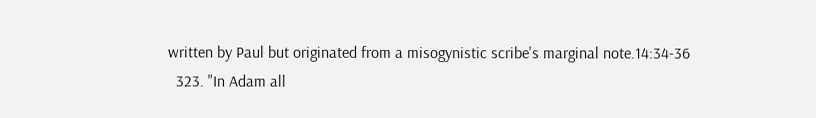written by Paul but originated from a misogynistic scribe's marginal note.14:34-36
  323. "In Adam all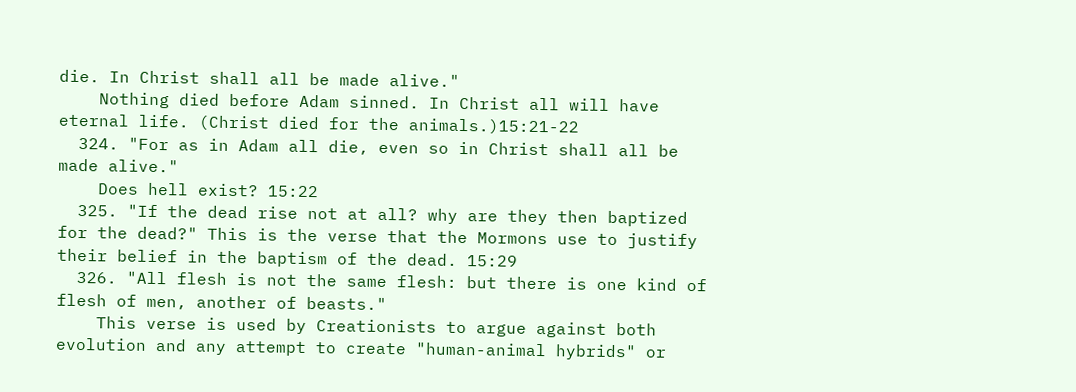die. In Christ shall all be made alive."
    Nothing died before Adam sinned. In Christ all will have eternal life. (Christ died for the animals.)15:21-22
  324. "For as in Adam all die, even so in Christ shall all be made alive."
    Does hell exist? 15:22
  325. "If the dead rise not at all? why are they then baptized for the dead?" This is the verse that the Mormons use to justify their belief in the baptism of the dead. 15:29
  326. "All flesh is not the same flesh: but there is one kind of flesh of men, another of beasts."
    This verse is used by Creationists to argue against both evolution and any attempt to create "human-animal hybrids" or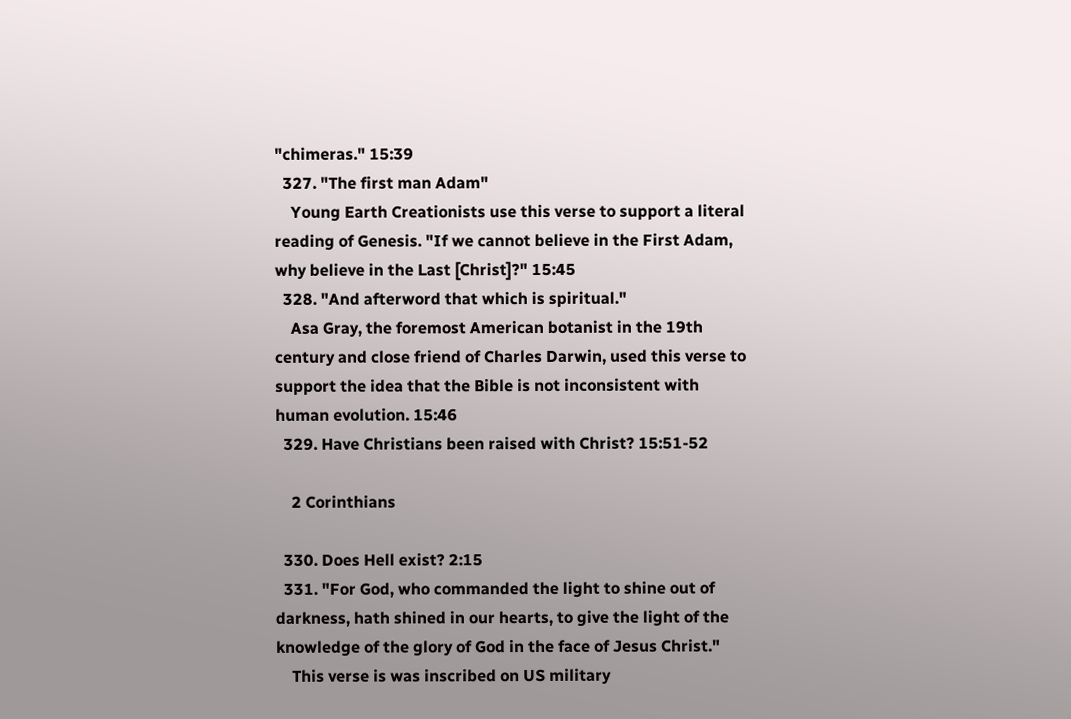"chimeras." 15:39
  327. "The first man Adam"
    Young Earth Creationists use this verse to support a literal reading of Genesis. "If we cannot believe in the First Adam, why believe in the Last [Christ]?" 15:45
  328. "And afterword that which is spiritual."
    Asa Gray, the foremost American botanist in the 19th century and close friend of Charles Darwin, used this verse to support the idea that the Bible is not inconsistent with human evolution. 15:46
  329. Have Christians been raised with Christ? 15:51-52

    2 Corinthians

  330. Does Hell exist? 2:15
  331. "For God, who commanded the light to shine out of darkness, hath shined in our hearts, to give the light of the knowledge of the glory of God in the face of Jesus Christ."
    This verse is was inscribed on US military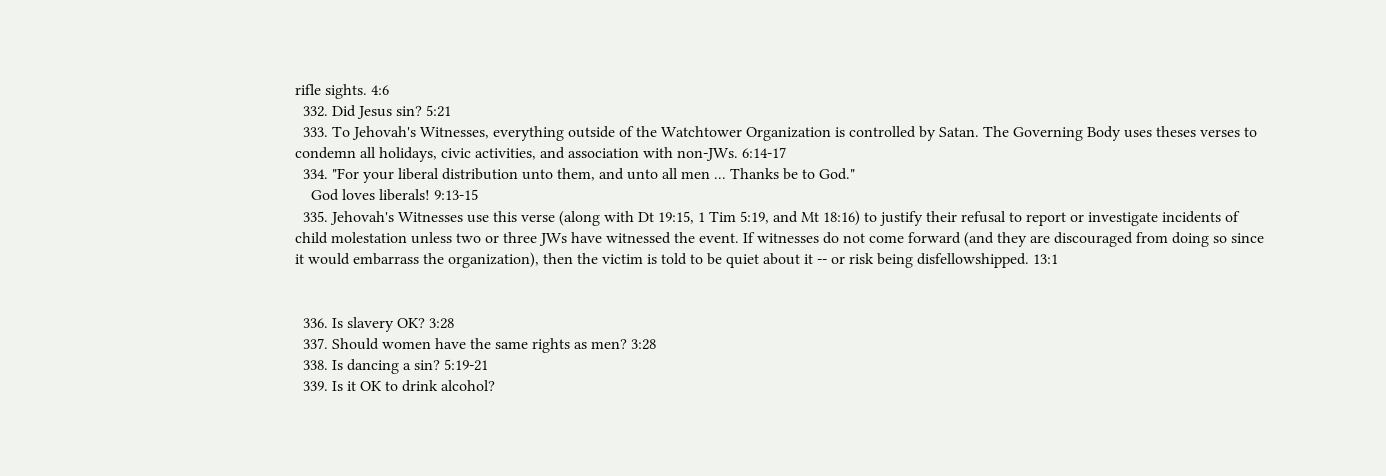rifle sights. 4:6
  332. Did Jesus sin? 5:21
  333. To Jehovah's Witnesses, everything outside of the Watchtower Organization is controlled by Satan. The Governing Body uses theses verses to condemn all holidays, civic activities, and association with non-JWs. 6:14-17
  334. "For your liberal distribution unto them, and unto all men ... Thanks be to God."
    God loves liberals! 9:13-15
  335. Jehovah's Witnesses use this verse (along with Dt 19:15, 1 Tim 5:19, and Mt 18:16) to justify their refusal to report or investigate incidents of child molestation unless two or three JWs have witnessed the event. If witnesses do not come forward (and they are discouraged from doing so since it would embarrass the organization), then the victim is told to be quiet about it -- or risk being disfellowshipped. 13:1


  336. Is slavery OK? 3:28
  337. Should women have the same rights as men? 3:28
  338. Is dancing a sin? 5:19-21
  339. Is it OK to drink alcohol?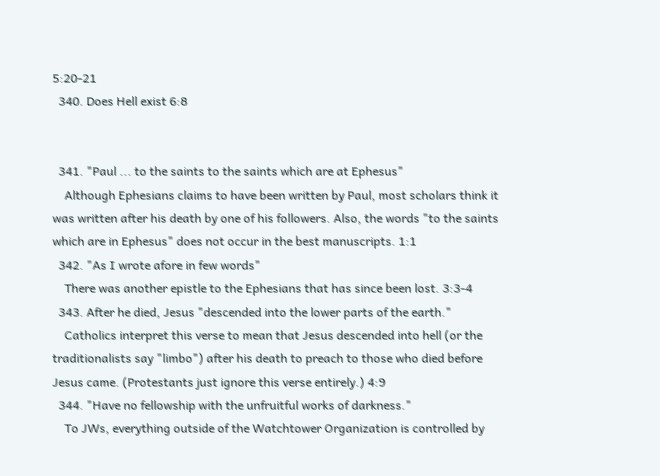5:20-21
  340. Does Hell exist 6:8


  341. "Paul ... to the saints to the saints which are at Ephesus"
    Although Ephesians claims to have been written by Paul, most scholars think it was written after his death by one of his followers. Also, the words "to the saints which are in Ephesus" does not occur in the best manuscripts. 1:1
  342. "As I wrote afore in few words"
    There was another epistle to the Ephesians that has since been lost. 3:3-4
  343. After he died, Jesus "descended into the lower parts of the earth."
    Catholics interpret this verse to mean that Jesus descended into hell (or the traditionalists say "limbo") after his death to preach to those who died before Jesus came. (Protestants just ignore this verse entirely.) 4:9
  344. "Have no fellowship with the unfruitful works of darkness."
    To JWs, everything outside of the Watchtower Organization is controlled by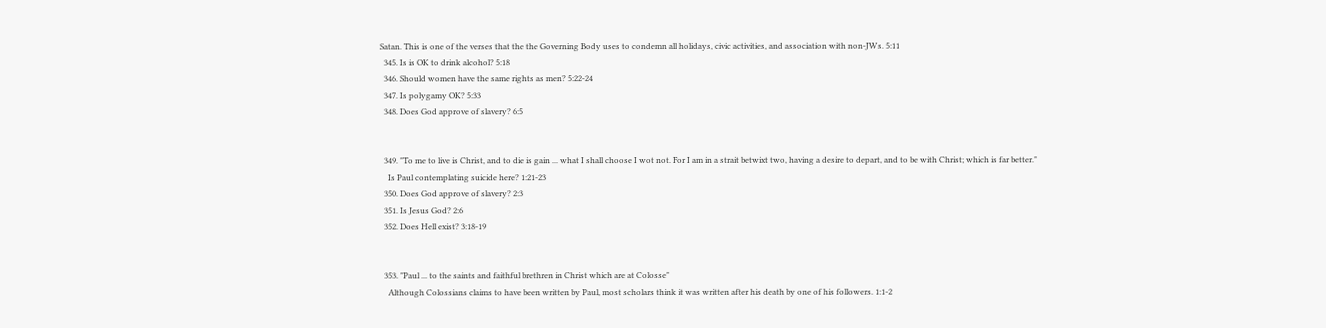Satan. This is one of the verses that the the Governing Body uses to condemn all holidays, civic activities, and association with non-JWs. 5:11
  345. Is is OK to drink alcohol? 5:18
  346. Should women have the same rights as men? 5:22-24
  347. Is polygamy OK? 5:33
  348. Does God approve of slavery? 6:5


  349. "To me to live is Christ, and to die is gain ... what I shall choose I wot not. For I am in a strait betwixt two, having a desire to depart, and to be with Christ; which is far better."
    Is Paul contemplating suicide here? 1:21-23
  350. Does God approve of slavery? 2:3
  351. Is Jesus God? 2:6
  352. Does Hell exist? 3:18-19


  353. "Paul ... to the saints and faithful brethren in Christ which are at Colosse"
    Although Colossians claims to have been written by Paul, most scholars think it was written after his death by one of his followers. 1:1-2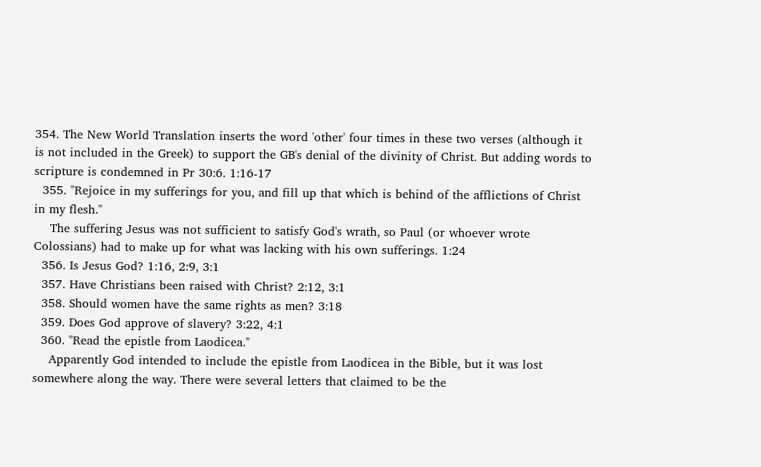354. The New World Translation inserts the word 'other' four times in these two verses (although it is not included in the Greek) to support the GB's denial of the divinity of Christ. But adding words to scripture is condemned in Pr 30:6. 1:16-17
  355. "Rejoice in my sufferings for you, and fill up that which is behind of the afflictions of Christ in my flesh."
    The suffering Jesus was not sufficient to satisfy God's wrath, so Paul (or whoever wrote Colossians) had to make up for what was lacking with his own sufferings. 1:24
  356. Is Jesus God? 1:16, 2:9, 3:1
  357. Have Christians been raised with Christ? 2:12, 3:1
  358. Should women have the same rights as men? 3:18
  359. Does God approve of slavery? 3:22, 4:1
  360. "Read the epistle from Laodicea."
    Apparently God intended to include the epistle from Laodicea in the Bible, but it was lost somewhere along the way. There were several letters that claimed to be the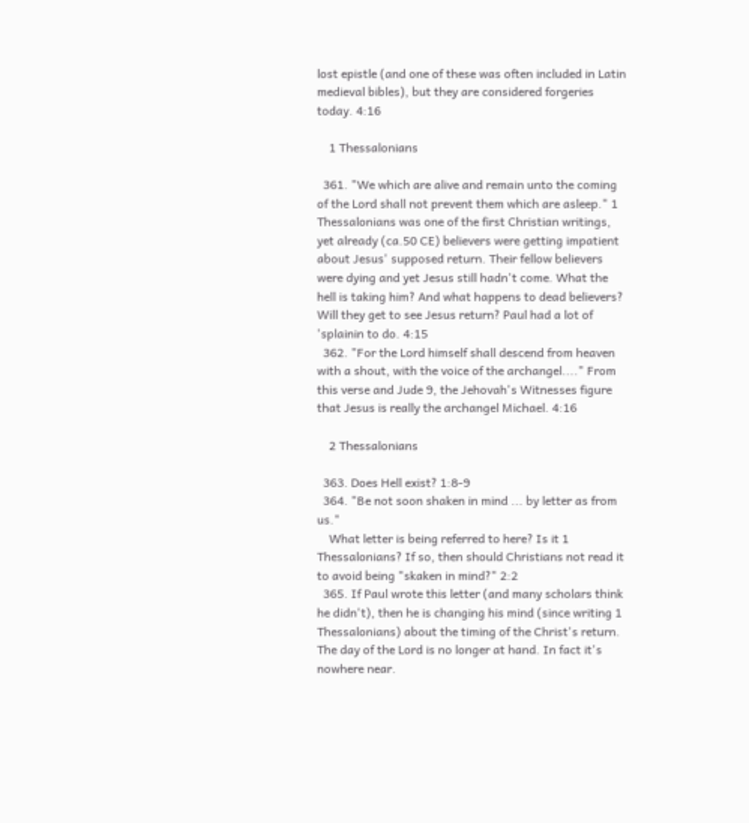lost epistle (and one of these was often included in Latin medieval bibles), but they are considered forgeries today. 4:16

    1 Thessalonians

  361. "We which are alive and remain unto the coming of the Lord shall not prevent them which are asleep." 1 Thessalonians was one of the first Christian writings, yet already (ca.50 CE) believers were getting impatient about Jesus' supposed return. Their fellow believers were dying and yet Jesus still hadn't come. What the hell is taking him? And what happens to dead believers? Will they get to see Jesus return? Paul had a lot of 'splainin to do. 4:15
  362. "For the Lord himself shall descend from heaven with a shout, with the voice of the archangel...." From this verse and Jude 9, the Jehovah's Witnesses figure that Jesus is really the archangel Michael. 4:16

    2 Thessalonians

  363. Does Hell exist? 1:8-9
  364. "Be not soon shaken in mind ... by letter as from us."
    What letter is being referred to here? Is it 1 Thessalonians? If so, then should Christians not read it to avoid being "skaken in mind?" 2:2
  365. If Paul wrote this letter (and many scholars think he didn't), then he is changing his mind (since writing 1 Thessalonians) about the timing of the Christ's return. The day of the Lord is no longer at hand. In fact it's nowhere near.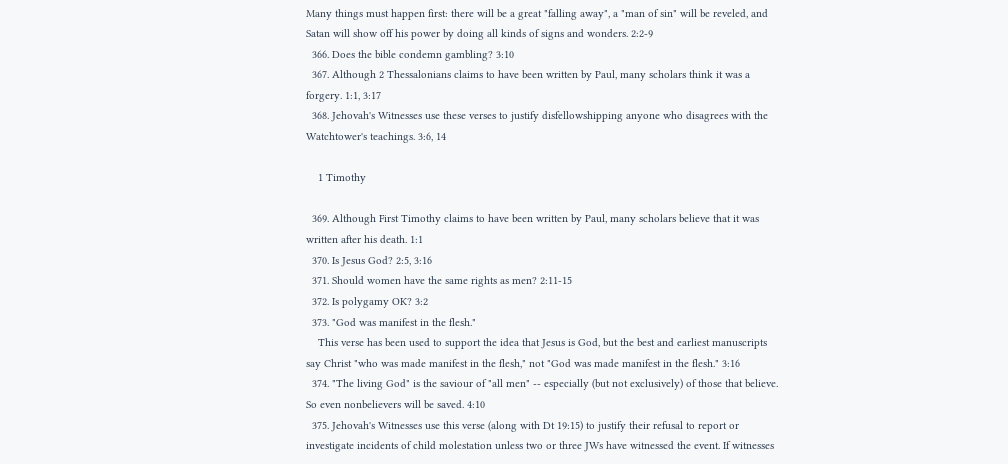Many things must happen first: there will be a great "falling away", a "man of sin" will be reveled, and Satan will show off his power by doing all kinds of signs and wonders. 2:2-9
  366. Does the bible condemn gambling? 3:10
  367. Although 2 Thessalonians claims to have been written by Paul, many scholars think it was a forgery. 1:1, 3:17
  368. Jehovah's Witnesses use these verses to justify disfellowshipping anyone who disagrees with the Watchtower's teachings. 3:6, 14

    1 Timothy

  369. Although First Timothy claims to have been written by Paul, many scholars believe that it was written after his death. 1:1
  370. Is Jesus God? 2:5, 3:16
  371. Should women have the same rights as men? 2:11-15
  372. Is polygamy OK? 3:2
  373. "God was manifest in the flesh."
    This verse has been used to support the idea that Jesus is God, but the best and earliest manuscripts say Christ "who was made manifest in the flesh," not "God was made manifest in the flesh." 3:16
  374. "The living God" is the saviour of "all men" -- especially (but not exclusively) of those that believe. So even nonbelievers will be saved. 4:10
  375. Jehovah's Witnesses use this verse (along with Dt 19:15) to justify their refusal to report or investigate incidents of child molestation unless two or three JWs have witnessed the event. If witnesses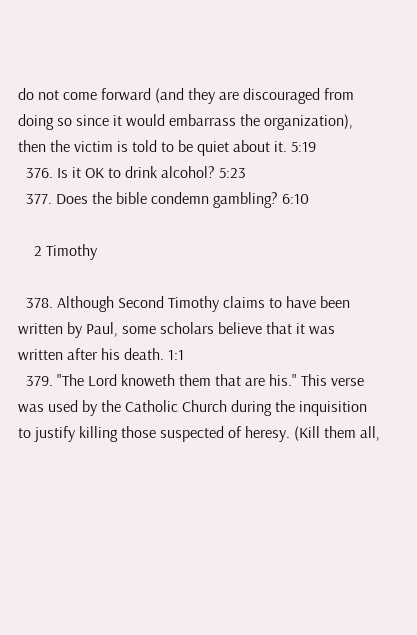do not come forward (and they are discouraged from doing so since it would embarrass the organization), then the victim is told to be quiet about it. 5:19
  376. Is it OK to drink alcohol? 5:23
  377. Does the bible condemn gambling? 6:10

    2 Timothy

  378. Although Second Timothy claims to have been written by Paul, some scholars believe that it was written after his death. 1:1
  379. "The Lord knoweth them that are his." This verse was used by the Catholic Church during the inquisition to justify killing those suspected of heresy. (Kill them all,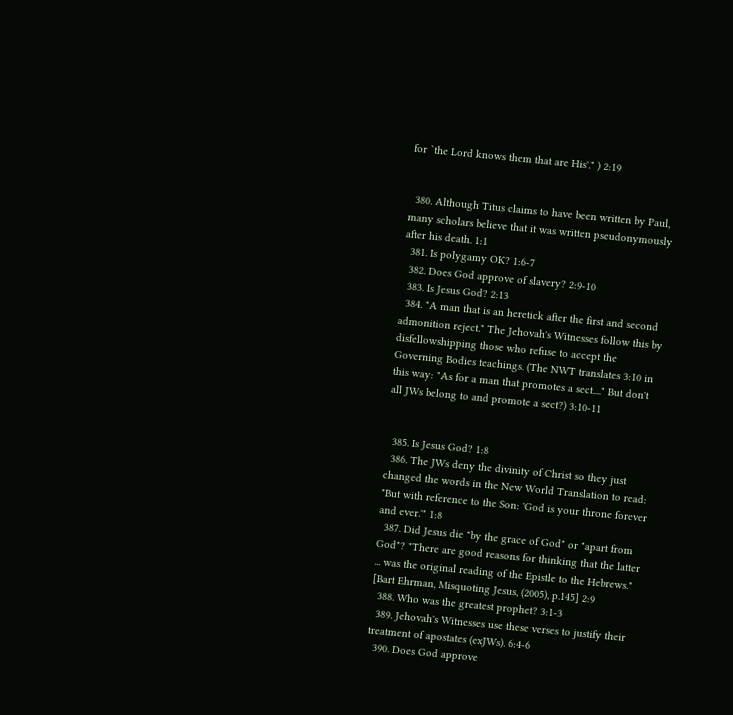for `the Lord knows them that are His'." ) 2:19


  380. Although Titus claims to have been written by Paul, many scholars believe that it was written pseudonymously after his death. 1:1
  381. Is polygamy OK? 1:6-7
  382. Does God approve of slavery? 2:9-10
  383. Is Jesus God? 2:13
  384. "A man that is an heretick after the first and second admonition reject." The Jehovah's Witnesses follow this by disfellowshipping those who refuse to accept the Governing Bodies teachings. (The NWT translates 3:10 in this way: "As for a man that promotes a sect...." But don't all JWs belong to and promote a sect?) 3:10-11


  385. Is Jesus God? 1:8
  386. The JWs deny the divinity of Christ so they just changed the words in the New World Translation to read: "But with reference to the Son: 'God is your throne forever and ever.'" 1:8
  387. Did Jesus die "by the grace of God" or "apart from God"? "There are good reasons for thinking that the latter ... was the original reading of the Epistle to the Hebrews." [Bart Ehrman, Misquoting Jesus, (2005), p.145] 2:9
  388. Who was the greatest prophet? 3:1-3
  389. Jehovah's Witnesses use these verses to justify their treatment of apostates (exJWs). 6:4-6
  390. Does God approve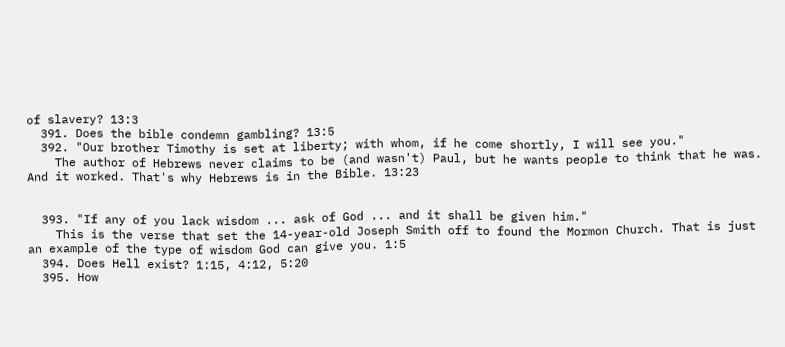of slavery? 13:3
  391. Does the bible condemn gambling? 13:5
  392. "Our brother Timothy is set at liberty; with whom, if he come shortly, I will see you."
    The author of Hebrews never claims to be (and wasn't) Paul, but he wants people to think that he was. And it worked. That's why Hebrews is in the Bible. 13:23


  393. "If any of you lack wisdom ... ask of God ... and it shall be given him."
    This is the verse that set the 14-year-old Joseph Smith off to found the Mormon Church. That is just an example of the type of wisdom God can give you. 1:5
  394. Does Hell exist? 1:15, 4:12, 5:20
  395. How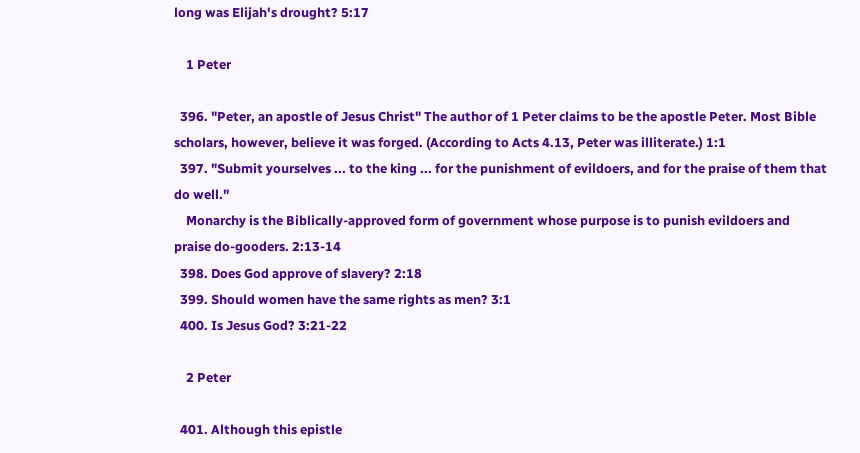long was Elijah's drought? 5:17

    1 Peter

  396. "Peter, an apostle of Jesus Christ" The author of 1 Peter claims to be the apostle Peter. Most Bible scholars, however, believe it was forged. (According to Acts 4.13, Peter was illiterate.) 1:1
  397. "Submit yourselves ... to the king ... for the punishment of evildoers, and for the praise of them that do well."
    Monarchy is the Biblically-approved form of government whose purpose is to punish evildoers and praise do-gooders. 2:13-14
  398. Does God approve of slavery? 2:18
  399. Should women have the same rights as men? 3:1
  400. Is Jesus God? 3:21-22

    2 Peter

  401. Although this epistle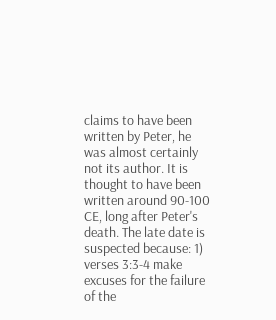claims to have been written by Peter, he was almost certainly not its author. It is thought to have been written around 90-100 CE, long after Peter's death. The late date is suspected because: 1) verses 3:3-4 make excuses for the failure of the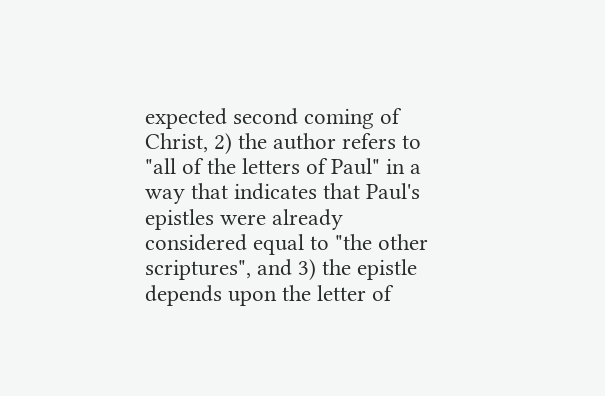expected second coming of Christ, 2) the author refers to "all of the letters of Paul" in a way that indicates that Paul's epistles were already considered equal to "the other scriptures", and 3) the epistle depends upon the letter of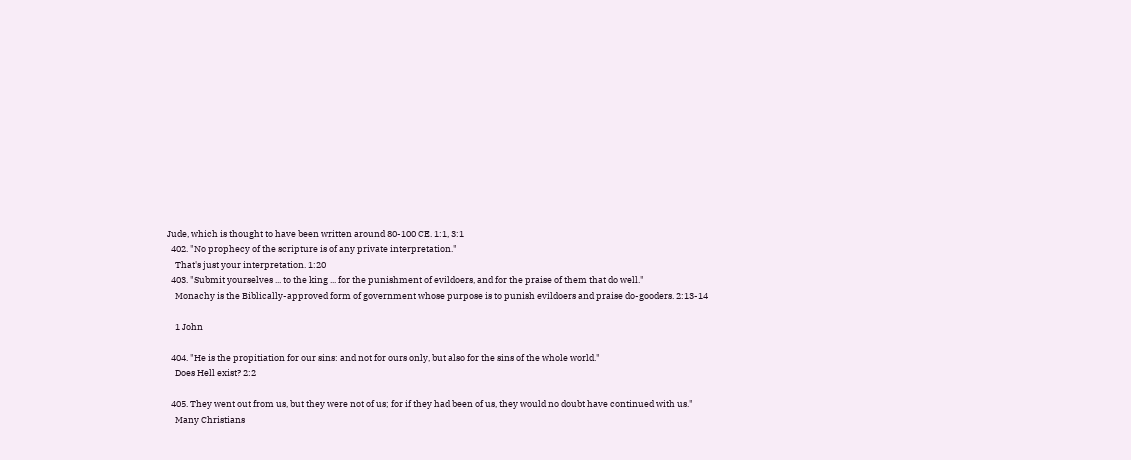Jude, which is thought to have been written around 80-100 CE. 1:1, 3:1
  402. "No prophecy of the scripture is of any private interpretation."
    That's just your interpretation. 1:20
  403. "Submit yourselves ... to the king ... for the punishment of evildoers, and for the praise of them that do well."
    Monachy is the Biblically-approved form of government whose purpose is to punish evildoers and praise do-gooders. 2:13-14

    1 John

  404. "He is the propitiation for our sins: and not for ours only, but also for the sins of the whole world."
    Does Hell exist? 2:2

  405. They went out from us, but they were not of us; for if they had been of us, they would no doubt have continued with us."
    Many Christians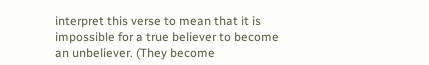interpret this verse to mean that it is impossible for a true believer to become an unbeliever. (They become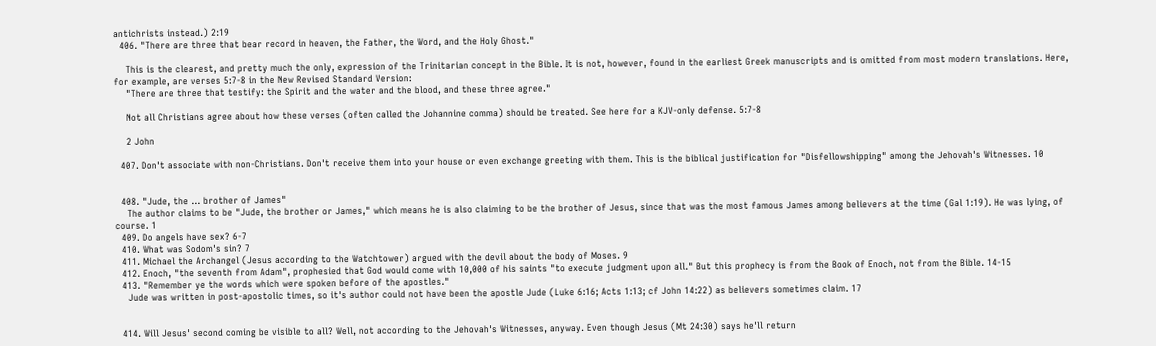antichrists instead.) 2:19
  406. "There are three that bear record in heaven, the Father, the Word, and the Holy Ghost."

    This is the clearest, and pretty much the only, expression of the Trinitarian concept in the Bible. It is not, however, found in the earliest Greek manuscripts and is omitted from most modern translations. Here, for example, are verses 5:7-8 in the New Revised Standard Version:
    "There are three that testify: the Spirit and the water and the blood, and these three agree."

    Not all Christians agree about how these verses (often called the Johannine comma) should be treated. See here for a KJV-only defense. 5:7-8

    2 John

  407. Don't associate with non-Christians. Don't receive them into your house or even exchange greeting with them. This is the biblical justification for "Disfellowshipping" among the Jehovah's Witnesses. 10


  408. "Jude, the ... brother of James"
    The author claims to be "Jude, the brother or James," which means he is also claiming to be the brother of Jesus, since that was the most famous James among believers at the time (Gal 1:19). He was lying, of course. 1
  409. Do angels have sex? 6-7
  410. What was Sodom's sin? 7
  411. Michael the Archangel (Jesus according to the Watchtower) argued with the devil about the body of Moses. 9
  412. Enoch, "the seventh from Adam", prophesied that God would come with 10,000 of his saints "to execute judgment upon all." But this prophecy is from the Book of Enoch, not from the Bible. 14-15
  413. "Remember ye the words which were spoken before of the apostles."
    Jude was written in post-apostolic times, so it's author could not have been the apostle Jude (Luke 6:16; Acts 1:13; cf John 14:22) as believers sometimes claim. 17


  414. Will Jesus' second coming be visible to all? Well, not according to the Jehovah's Witnesses, anyway. Even though Jesus (Mt 24:30) says he'll return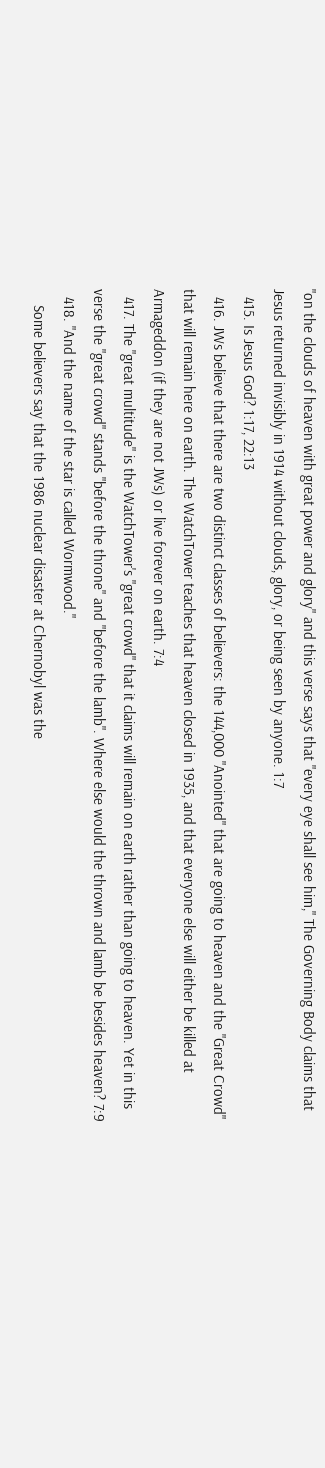"on the clouds of heaven with great power and glory" and this verse says that "every eye shall see him," The Governing Body claims that Jesus returned invisibly in 1914 without clouds, glory, or being seen by anyone. 1:7
  415. Is Jesus God? 1:17, 22:13
  416. JWs believe that there are two distinct classes of believers: the 144,000 "Anointed" that are going to heaven and the "Great Crowd" that will remain here on earth. The WatchTower teaches that heaven closed in 1935, and that everyone else will either be killed at Armageddon (if they are not JWs) or live forever on earth. 7:4
  417. The "great multitude" is the WatchTower's "great crowd" that it claims will remain on earth rather than going to heaven. Yet in this verse the "great crowd" stands "before the throne" and "before the lamb". Where else would the thrown and lamb be besides heaven? 7:9
  418. "And the name of the star is called Wormwood."
    Some believers say that the 1986 nuclear disaster at Chernobyl was the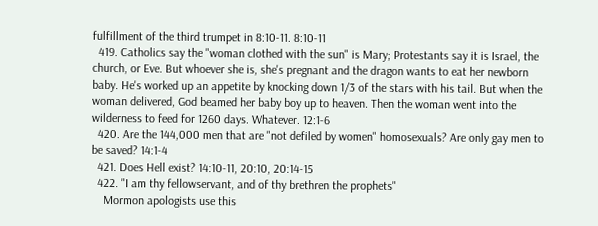fulfillment of the third trumpet in 8:10-11. 8:10-11
  419. Catholics say the "woman clothed with the sun" is Mary; Protestants say it is Israel, the church, or Eve. But whoever she is, she's pregnant and the dragon wants to eat her newborn baby. He's worked up an appetite by knocking down 1/3 of the stars with his tail. But when the woman delivered, God beamed her baby boy up to heaven. Then the woman went into the wilderness to feed for 1260 days. Whatever. 12:1-6
  420. Are the 144,000 men that are "not defiled by women" homosexuals? Are only gay men to be saved? 14:1-4
  421. Does Hell exist? 14:10-11, 20:10, 20:14-15
  422. "I am thy fellowservant, and of thy brethren the prophets"
    Mormon apologists use this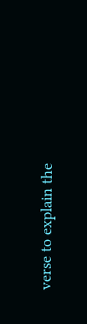verse to explain the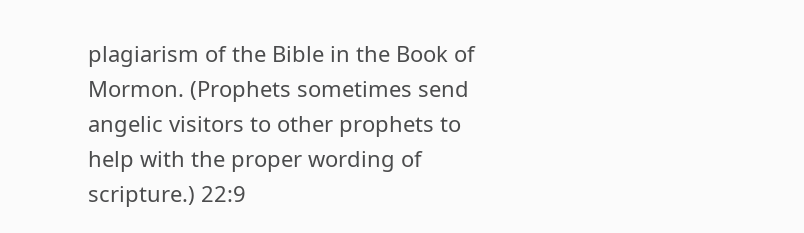plagiarism of the Bible in the Book of Mormon. (Prophets sometimes send angelic visitors to other prophets to help with the proper wording of scripture.) 22:9